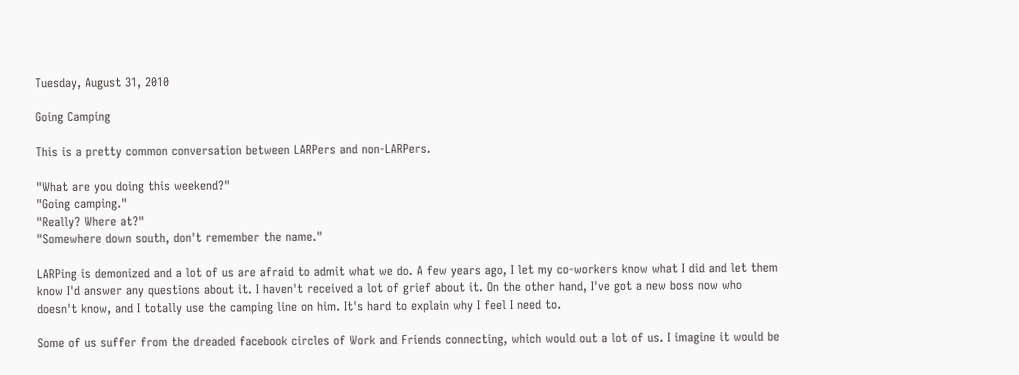Tuesday, August 31, 2010

Going Camping

This is a pretty common conversation between LARPers and non-LARPers.

"What are you doing this weekend?"
"Going camping."
"Really? Where at?"
"Somewhere down south, don't remember the name."

LARPing is demonized and a lot of us are afraid to admit what we do. A few years ago, I let my co-workers know what I did and let them know I'd answer any questions about it. I haven't received a lot of grief about it. On the other hand, I've got a new boss now who doesn't know, and I totally use the camping line on him. It's hard to explain why I feel I need to.

Some of us suffer from the dreaded facebook circles of Work and Friends connecting, which would out a lot of us. I imagine it would be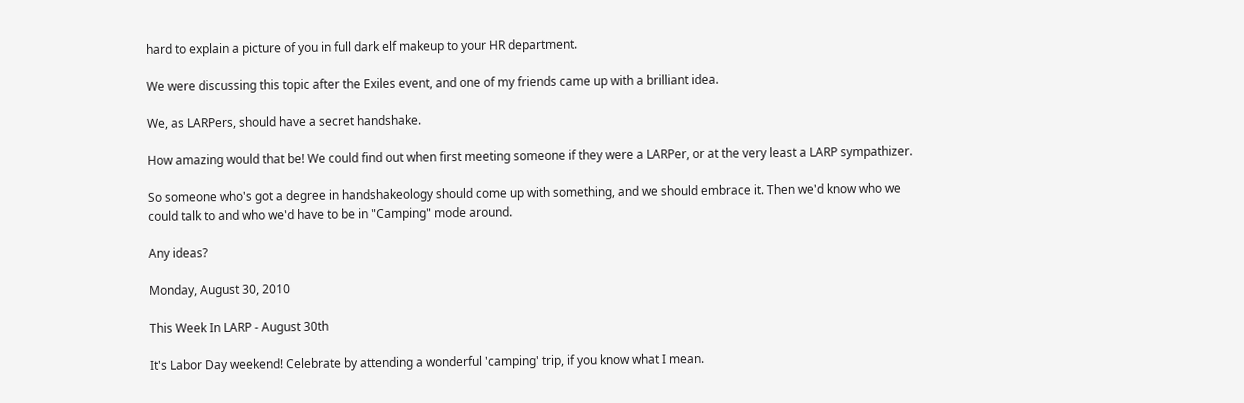hard to explain a picture of you in full dark elf makeup to your HR department.

We were discussing this topic after the Exiles event, and one of my friends came up with a brilliant idea.

We, as LARPers, should have a secret handshake.

How amazing would that be! We could find out when first meeting someone if they were a LARPer, or at the very least a LARP sympathizer.

So someone who's got a degree in handshakeology should come up with something, and we should embrace it. Then we'd know who we could talk to and who we'd have to be in "Camping" mode around.

Any ideas?

Monday, August 30, 2010

This Week In LARP - August 30th

It's Labor Day weekend! Celebrate by attending a wonderful 'camping' trip, if you know what I mean.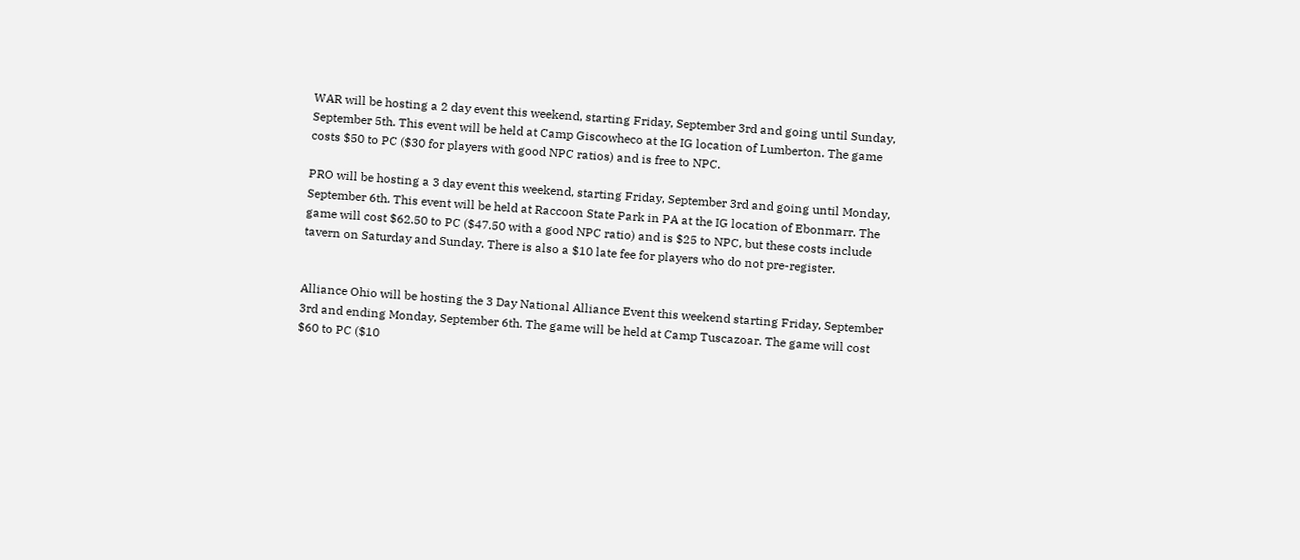WAR will be hosting a 2 day event this weekend, starting Friday, September 3rd and going until Sunday, September 5th. This event will be held at Camp Giscowheco at the IG location of Lumberton. The game costs $50 to PC ($30 for players with good NPC ratios) and is free to NPC.

PRO will be hosting a 3 day event this weekend, starting Friday, September 3rd and going until Monday, September 6th. This event will be held at Raccoon State Park in PA at the IG location of Ebonmarr. The game will cost $62.50 to PC ($47.50 with a good NPC ratio) and is $25 to NPC, but these costs include tavern on Saturday and Sunday. There is also a $10 late fee for players who do not pre-register.


Alliance Ohio will be hosting the 3 Day National Alliance Event this weekend starting Friday, September 3rd and ending Monday, September 6th. The game will be held at Camp Tuscazoar. The game will cost $60 to PC ($10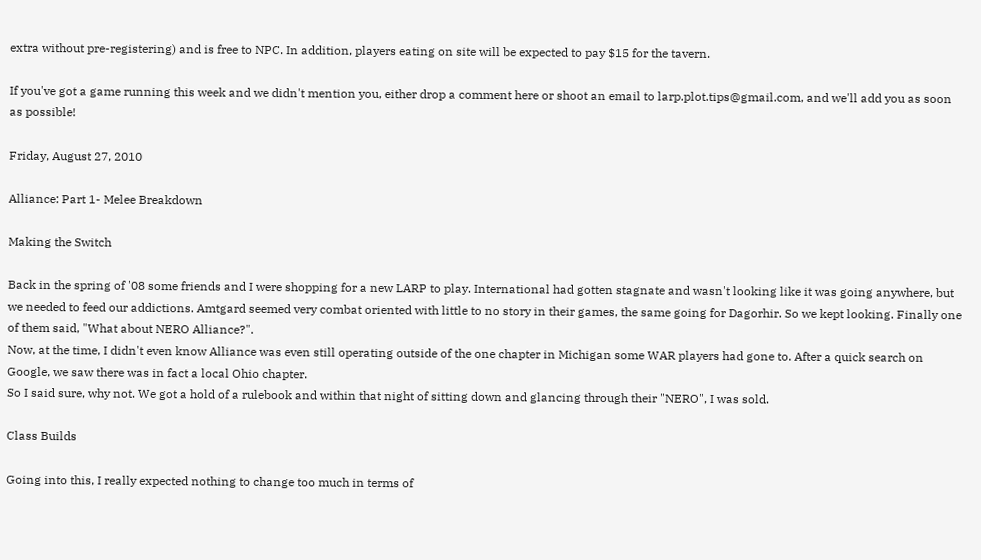extra without pre-registering) and is free to NPC. In addition, players eating on site will be expected to pay $15 for the tavern.

If you've got a game running this week and we didn't mention you, either drop a comment here or shoot an email to larp.plot.tips@gmail.com, and we'll add you as soon as possible!

Friday, August 27, 2010

Alliance: Part 1- Melee Breakdown

Making the Switch

Back in the spring of '08 some friends and I were shopping for a new LARP to play. International had gotten stagnate and wasn't looking like it was going anywhere, but we needed to feed our addictions. Amtgard seemed very combat oriented with little to no story in their games, the same going for Dagorhir. So we kept looking. Finally one of them said, "What about NERO Alliance?".
Now, at the time, I didn't even know Alliance was even still operating outside of the one chapter in Michigan some WAR players had gone to. After a quick search on Google, we saw there was in fact a local Ohio chapter.
So I said sure, why not. We got a hold of a rulebook and within that night of sitting down and glancing through their "NERO", I was sold.

Class Builds

Going into this, I really expected nothing to change too much in terms of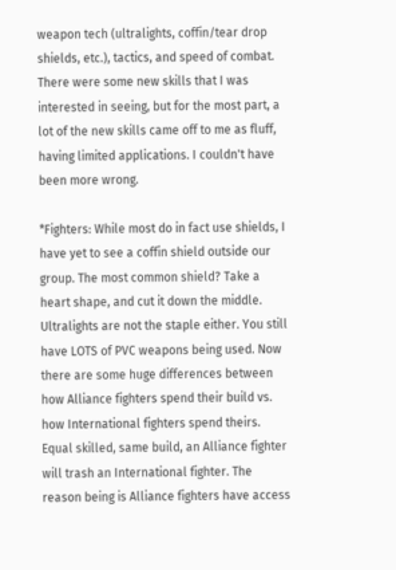weapon tech (ultralights, coffin/tear drop shields, etc.), tactics, and speed of combat. There were some new skills that I was interested in seeing, but for the most part, a lot of the new skills came off to me as fluff, having limited applications. I couldn't have been more wrong.

*Fighters: While most do in fact use shields, I have yet to see a coffin shield outside our group. The most common shield? Take a heart shape, and cut it down the middle. Ultralights are not the staple either. You still have LOTS of PVC weapons being used. Now there are some huge differences between how Alliance fighters spend their build vs. how International fighters spend theirs. Equal skilled, same build, an Alliance fighter will trash an International fighter. The reason being is Alliance fighters have access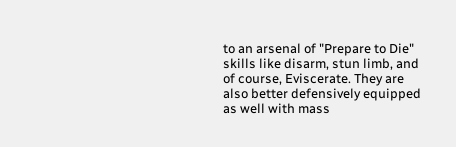to an arsenal of "Prepare to Die" skills like disarm, stun limb, and of course, Eviscerate. They are also better defensively equipped as well with mass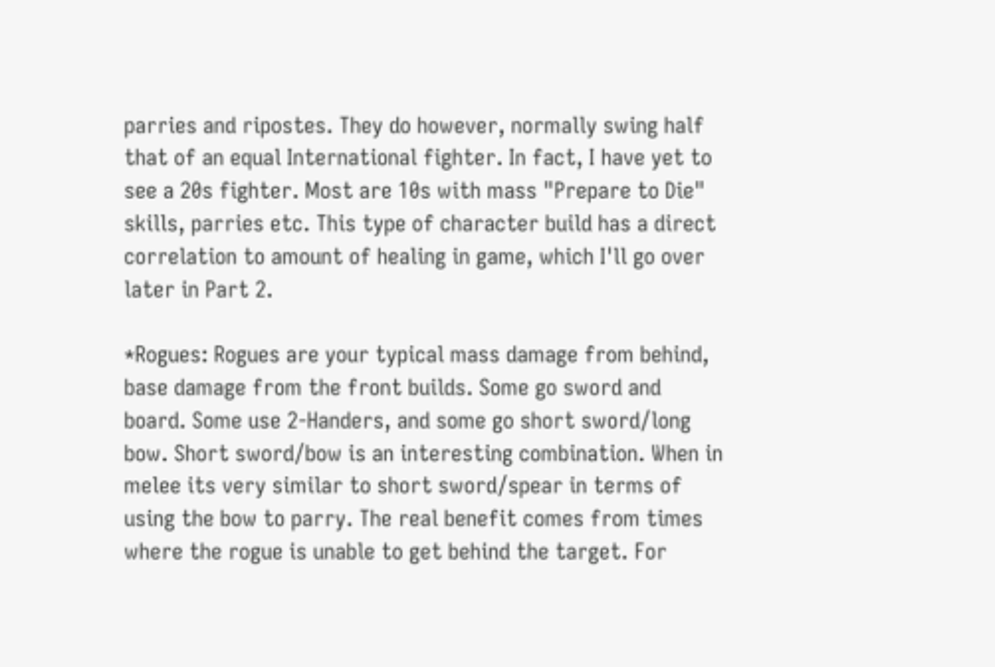parries and ripostes. They do however, normally swing half that of an equal International fighter. In fact, I have yet to see a 20s fighter. Most are 10s with mass "Prepare to Die" skills, parries etc. This type of character build has a direct correlation to amount of healing in game, which I'll go over later in Part 2.

*Rogues: Rogues are your typical mass damage from behind, base damage from the front builds. Some go sword and board. Some use 2-Handers, and some go short sword/long bow. Short sword/bow is an interesting combination. When in melee its very similar to short sword/spear in terms of using the bow to parry. The real benefit comes from times where the rogue is unable to get behind the target. For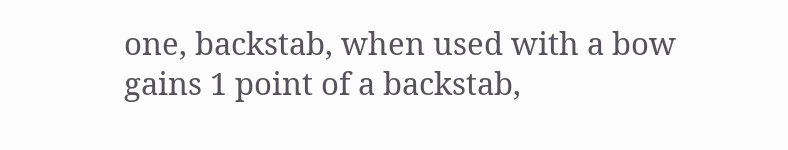one, backstab, when used with a bow gains 1 point of a backstab,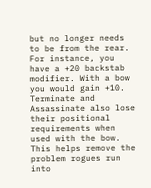but no longer needs to be from the rear. For instance, you have a +20 backstab modifier. With a bow you would gain +10. Terminate and Assassinate also lose their positional requirements when used with the bow. This helps remove the problem rogues run into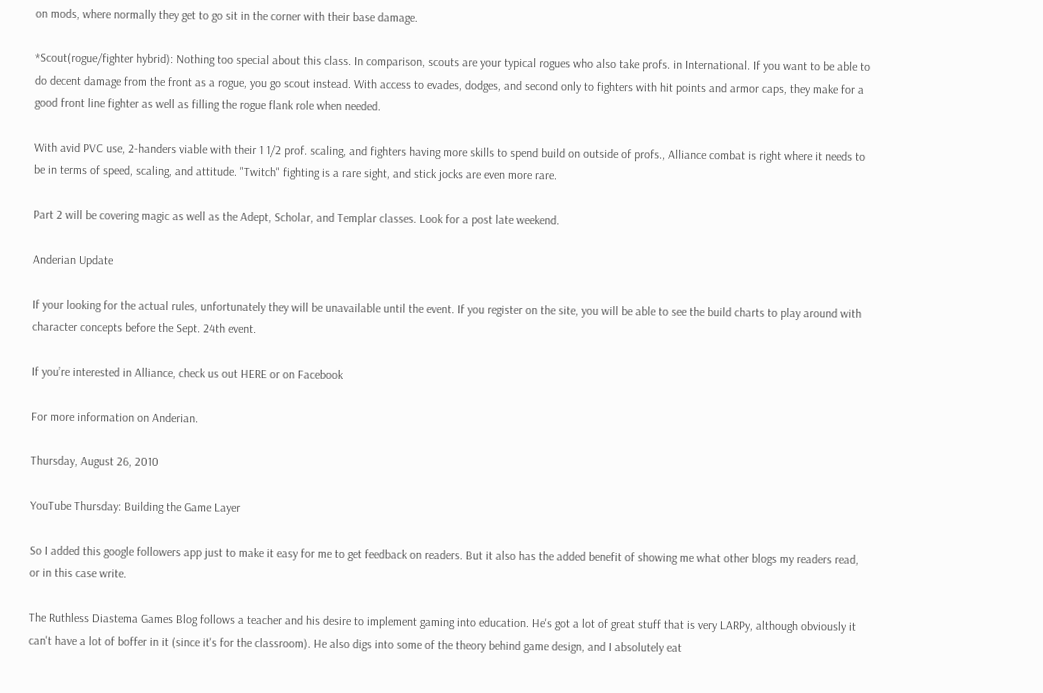on mods, where normally they get to go sit in the corner with their base damage.

*Scout(rogue/fighter hybrid): Nothing too special about this class. In comparison, scouts are your typical rogues who also take profs. in International. If you want to be able to do decent damage from the front as a rogue, you go scout instead. With access to evades, dodges, and second only to fighters with hit points and armor caps, they make for a good front line fighter as well as filling the rogue flank role when needed.

With avid PVC use, 2-handers viable with their 1 1/2 prof. scaling, and fighters having more skills to spend build on outside of profs., Alliance combat is right where it needs to be in terms of speed, scaling, and attitude. "Twitch" fighting is a rare sight, and stick jocks are even more rare.

Part 2 will be covering magic as well as the Adept, Scholar, and Templar classes. Look for a post late weekend.

Anderian Update

If your looking for the actual rules, unfortunately they will be unavailable until the event. If you register on the site, you will be able to see the build charts to play around with character concepts before the Sept. 24th event.

If you’re interested in Alliance, check us out HERE or on Facebook

For more information on Anderian.

Thursday, August 26, 2010

YouTube Thursday: Building the Game Layer

So I added this google followers app just to make it easy for me to get feedback on readers. But it also has the added benefit of showing me what other blogs my readers read, or in this case write.

The Ruthless Diastema Games Blog follows a teacher and his desire to implement gaming into education. He's got a lot of great stuff that is very LARPy, although obviously it can't have a lot of boffer in it (since it's for the classroom). He also digs into some of the theory behind game design, and I absolutely eat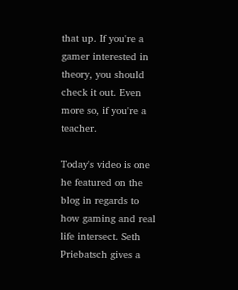that up. If you're a gamer interested in theory, you should check it out. Even more so, if you're a teacher.

Today's video is one he featured on the blog in regards to how gaming and real life intersect. Seth Priebatsch gives a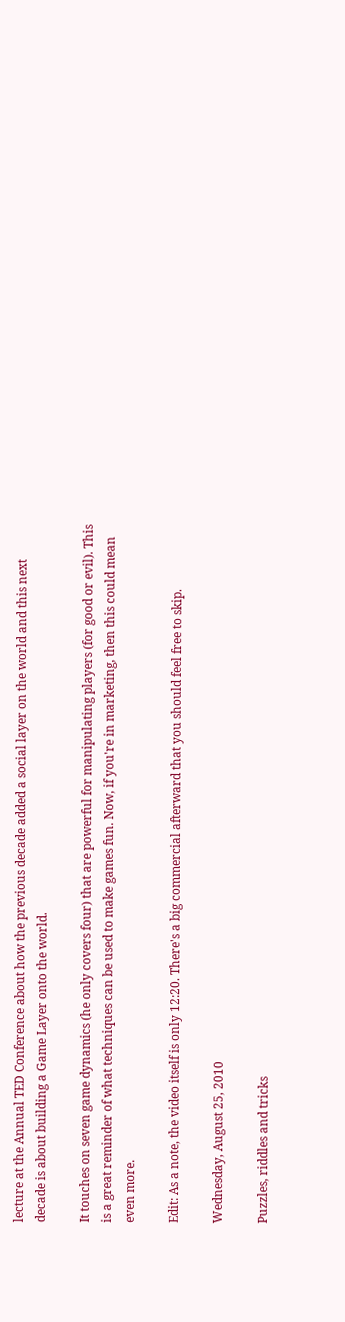lecture at the Annual TED Conference about how the previous decade added a social layer on the world and this next decade is about building a Game Layer onto the world.

It touches on seven game dynamics (he only covers four) that are powerful for manipulating players (for good or evil). This is a great reminder of what techniques can be used to make games fun. Now, if you're in marketing, then this could mean even more.

Edit: As a note, the video itself is only 12:20. There's a big commercial afterward that you should feel free to skip.

Wednesday, August 25, 2010

Puzzles, riddles and tricks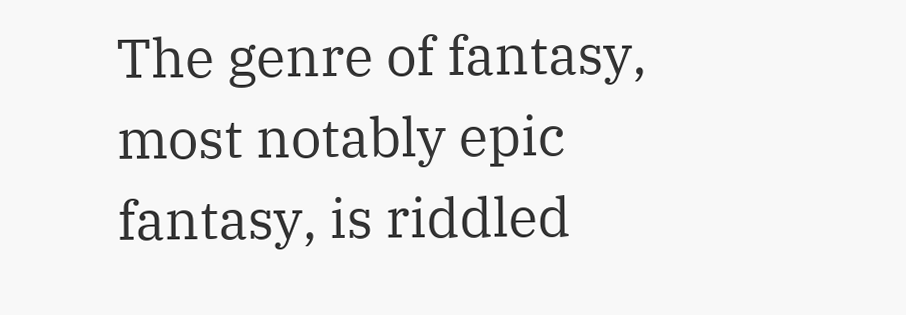The genre of fantasy, most notably epic fantasy, is riddled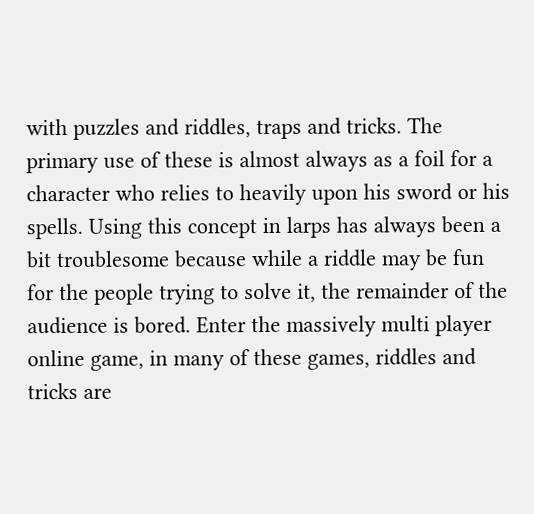with puzzles and riddles, traps and tricks. The primary use of these is almost always as a foil for a character who relies to heavily upon his sword or his spells. Using this concept in larps has always been a bit troublesome because while a riddle may be fun for the people trying to solve it, the remainder of the audience is bored. Enter the massively multi player online game, in many of these games, riddles and tricks are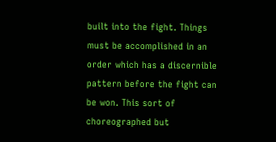built into the fight. Things must be accomplished in an order which has a discernible pattern before the fight can be won. This sort of choreographed but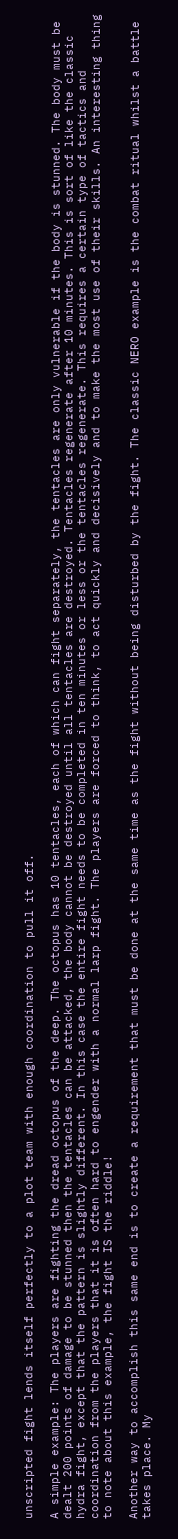unscripted fight lends itself perfectly to a plot team with enough coordination to pull it off.

A simple example: The players are fighting the dread octopus of the deep. The octopus has 10 tentacles, each of which can fight separately, the tentacles are only vulnerable if the body is stunned. The body must be dealt 200 points of damage to be stunned then the tentacles can be attacked, the body cannot be destroyed until all tentacles are destroyed. Tentacles regenerate after 10 minutes. This is sort of like the classic hydra fight, except that the pattern is slightly different. In this case the entire fight needs to be completed in ten minutes or less or the tentacles regenerate. This requires a certain type of tactics and coordination from the players that it is often hard to engender with a normal larp fight. The players are forced to think, to act quickly and decisively and to make the most use of their skills. An interesting thing to note about this example, the fight IS the riddle!

Another way to accomplish this same end is to create a requirement that must be done at the same time as the fight without being disturbed by the fight. The classic NERO example is the combat ritual whilst a battle takes place. My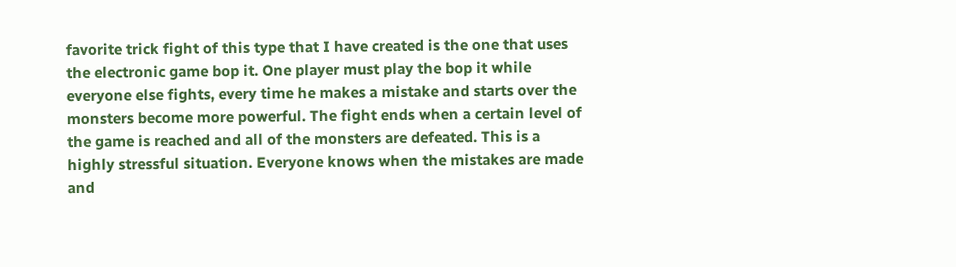favorite trick fight of this type that I have created is the one that uses the electronic game bop it. One player must play the bop it while everyone else fights, every time he makes a mistake and starts over the monsters become more powerful. The fight ends when a certain level of the game is reached and all of the monsters are defeated. This is a highly stressful situation. Everyone knows when the mistakes are made and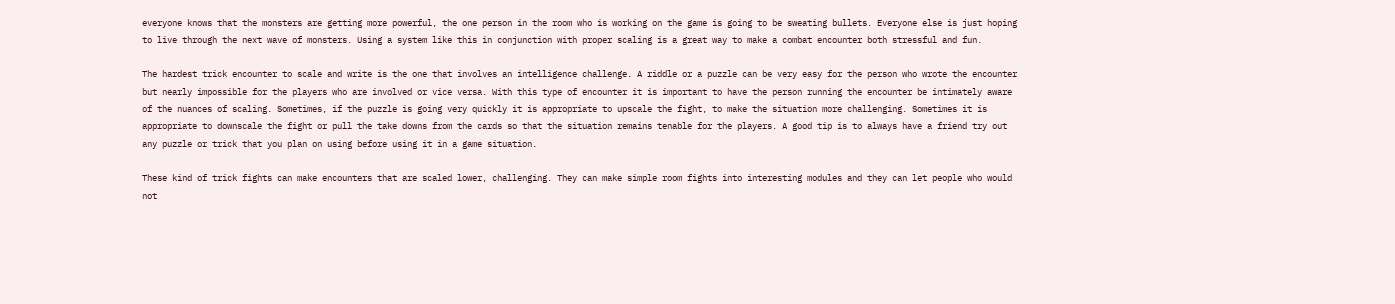everyone knows that the monsters are getting more powerful, the one person in the room who is working on the game is going to be sweating bullets. Everyone else is just hoping to live through the next wave of monsters. Using a system like this in conjunction with proper scaling is a great way to make a combat encounter both stressful and fun.

The hardest trick encounter to scale and write is the one that involves an intelligence challenge. A riddle or a puzzle can be very easy for the person who wrote the encounter but nearly impossible for the players who are involved or vice versa. With this type of encounter it is important to have the person running the encounter be intimately aware of the nuances of scaling. Sometimes, if the puzzle is going very quickly it is appropriate to upscale the fight, to make the situation more challenging. Sometimes it is appropriate to downscale the fight or pull the take downs from the cards so that the situation remains tenable for the players. A good tip is to always have a friend try out any puzzle or trick that you plan on using before using it in a game situation.

These kind of trick fights can make encounters that are scaled lower, challenging. They can make simple room fights into interesting modules and they can let people who would not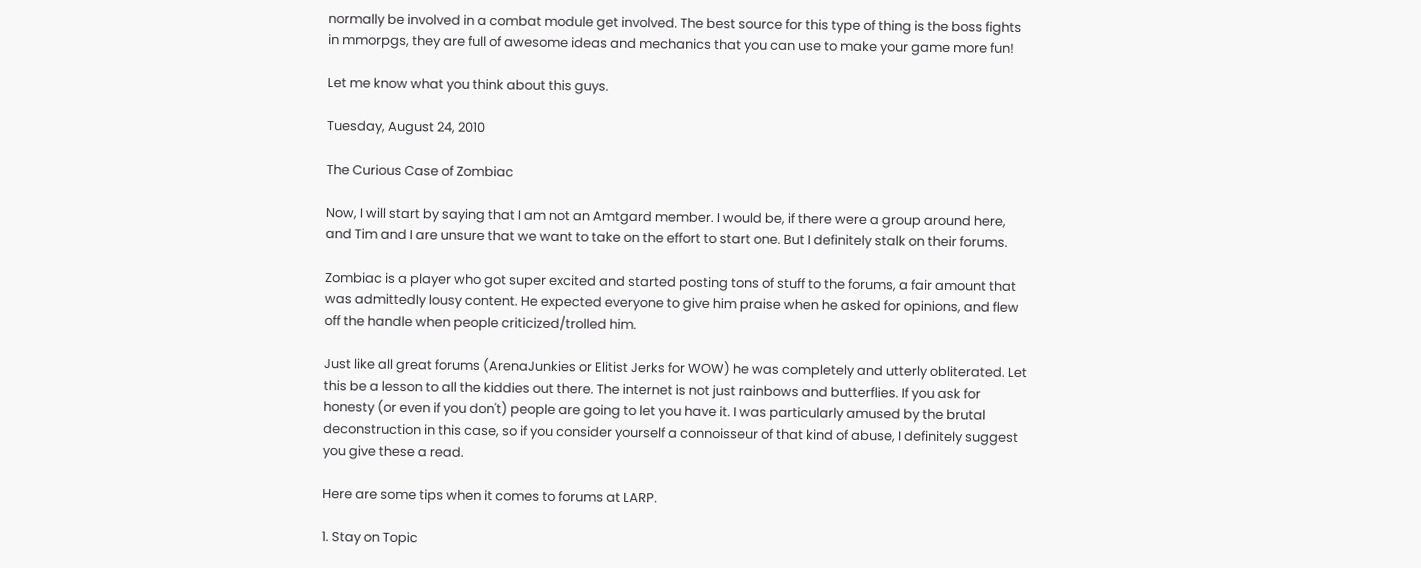normally be involved in a combat module get involved. The best source for this type of thing is the boss fights in mmorpgs, they are full of awesome ideas and mechanics that you can use to make your game more fun!

Let me know what you think about this guys.

Tuesday, August 24, 2010

The Curious Case of Zombiac

Now, I will start by saying that I am not an Amtgard member. I would be, if there were a group around here, and Tim and I are unsure that we want to take on the effort to start one. But I definitely stalk on their forums.

Zombiac is a player who got super excited and started posting tons of stuff to the forums, a fair amount that was admittedly lousy content. He expected everyone to give him praise when he asked for opinions, and flew off the handle when people criticized/trolled him.

Just like all great forums (ArenaJunkies or Elitist Jerks for WOW) he was completely and utterly obliterated. Let this be a lesson to all the kiddies out there. The internet is not just rainbows and butterflies. If you ask for honesty (or even if you don't) people are going to let you have it. I was particularly amused by the brutal deconstruction in this case, so if you consider yourself a connoisseur of that kind of abuse, I definitely suggest you give these a read.

Here are some tips when it comes to forums at LARP.

1. Stay on Topic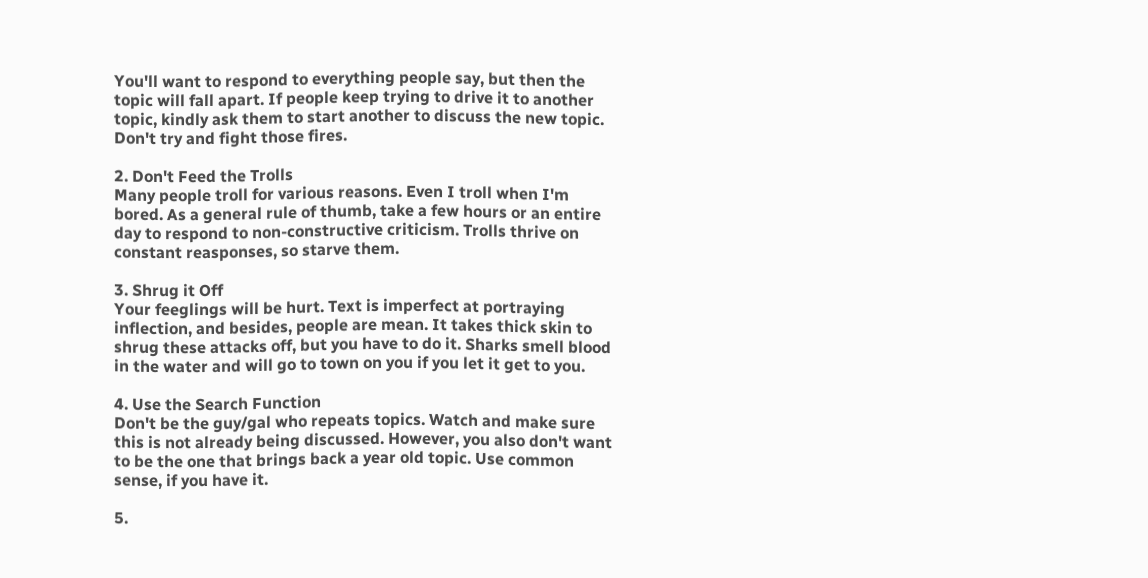You'll want to respond to everything people say, but then the topic will fall apart. If people keep trying to drive it to another topic, kindly ask them to start another to discuss the new topic. Don't try and fight those fires.

2. Don't Feed the Trolls
Many people troll for various reasons. Even I troll when I'm bored. As a general rule of thumb, take a few hours or an entire day to respond to non-constructive criticism. Trolls thrive on constant reasponses, so starve them.

3. Shrug it Off
Your feeglings will be hurt. Text is imperfect at portraying inflection, and besides, people are mean. It takes thick skin to shrug these attacks off, but you have to do it. Sharks smell blood in the water and will go to town on you if you let it get to you.

4. Use the Search Function
Don't be the guy/gal who repeats topics. Watch and make sure this is not already being discussed. However, you also don't want to be the one that brings back a year old topic. Use common sense, if you have it.

5.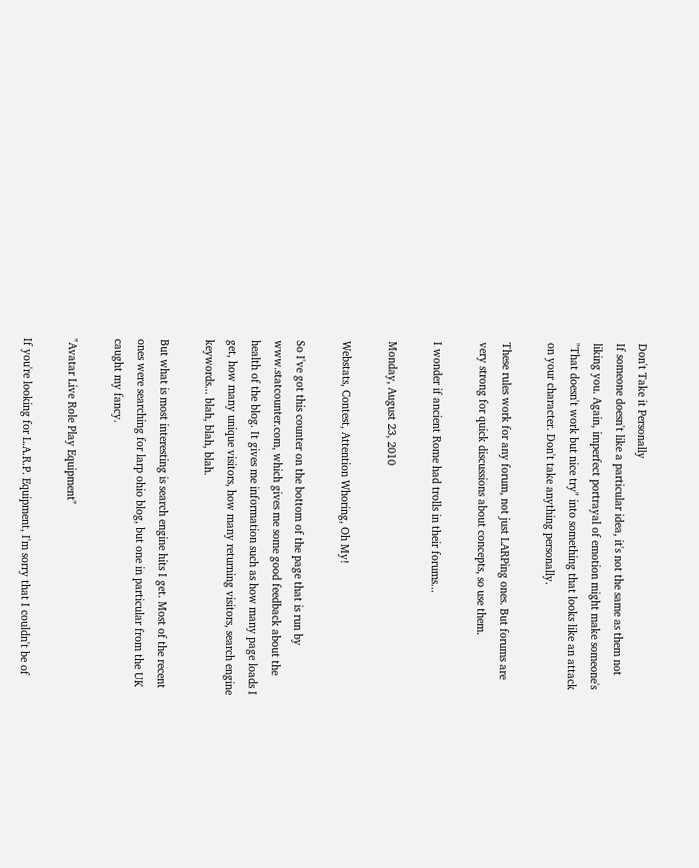Don't Take it Personally
If someone doesn't like a particular idea, it's not the same as them not liking you. Again, imperfect portrayal of emotion might make someone's "That doesn't work but nice try" into something that looks like an attack on your character. Don't take anything personally.

These rules work for any forum, not just LARPing ones. But forums are very strong for quick discussions about concepts, so use them.

I wonder if ancient Rome had trolls in their forums...

Monday, August 23, 2010

Webstats, Contest, Attention Whoring, Oh My!

So I've got this counter on the bottom of the page that is run by www.statcounter.com, which gives me some good feedback about the health of the blog. It gives me information such as how many page loads I get, how many unique visitors, how many returning visitors, search engine keywords... blah, blah, blah.

But what is most interesting is search engine hits I get. Most of the recent ones were searching for larp ohio blog, but one in particular from the UK caught my fancy.

"Avatar Live Role Play Equipment"

If you're looking for L.A.R.P. Equipment, I'm sorry that I couldn't be of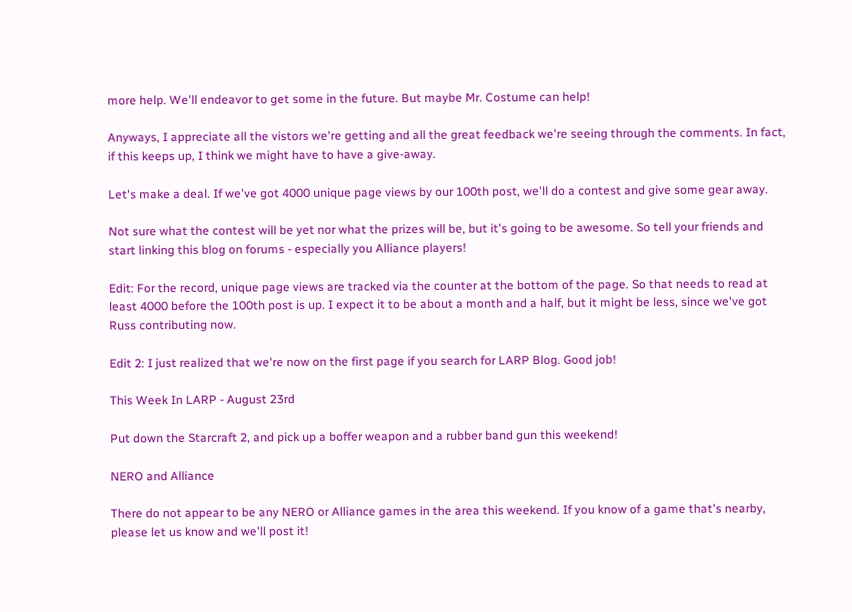more help. We'll endeavor to get some in the future. But maybe Mr. Costume can help!

Anyways, I appreciate all the vistors we're getting and all the great feedback we're seeing through the comments. In fact, if this keeps up, I think we might have to have a give-away.

Let's make a deal. If we've got 4000 unique page views by our 100th post, we'll do a contest and give some gear away.

Not sure what the contest will be yet nor what the prizes will be, but it's going to be awesome. So tell your friends and start linking this blog on forums - especially you Alliance players!

Edit: For the record, unique page views are tracked via the counter at the bottom of the page. So that needs to read at least 4000 before the 100th post is up. I expect it to be about a month and a half, but it might be less, since we've got Russ contributing now.

Edit 2: I just realized that we're now on the first page if you search for LARP Blog. Good job!

This Week In LARP - August 23rd

Put down the Starcraft 2, and pick up a boffer weapon and a rubber band gun this weekend!

NERO and Alliance

There do not appear to be any NERO or Alliance games in the area this weekend. If you know of a game that's nearby, please let us know and we'll post it!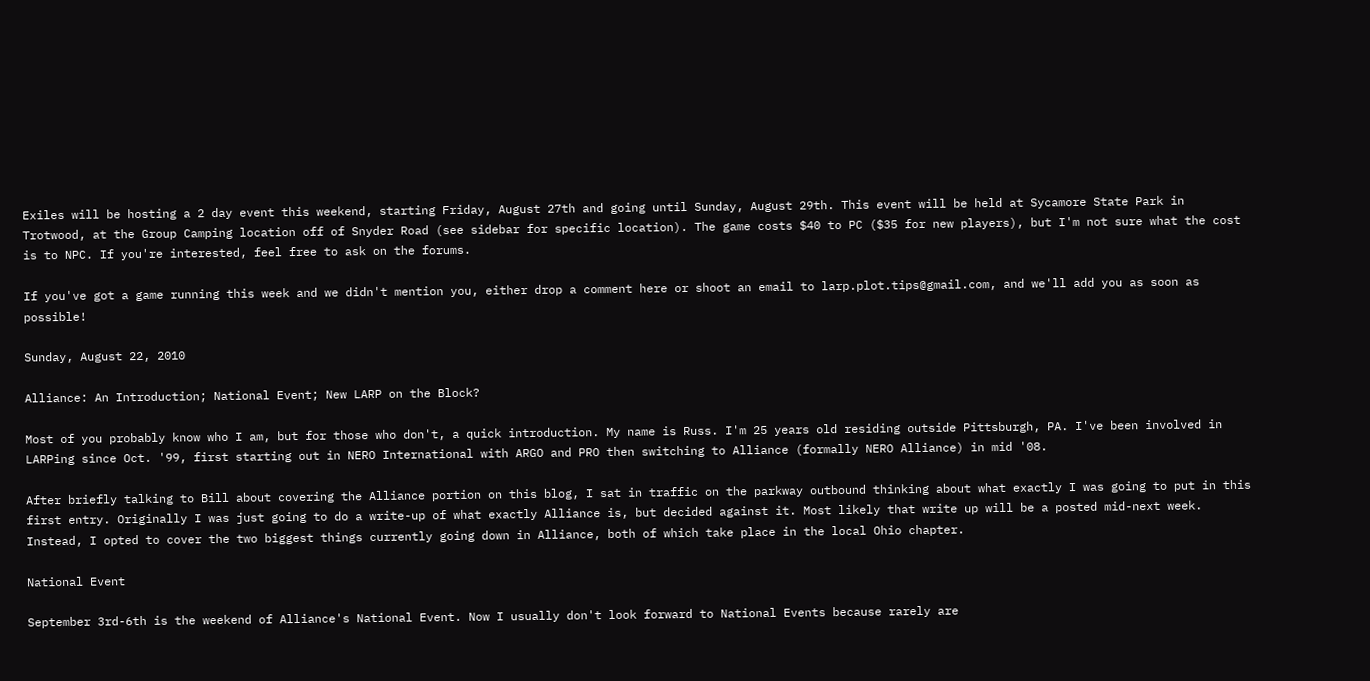Exiles will be hosting a 2 day event this weekend, starting Friday, August 27th and going until Sunday, August 29th. This event will be held at Sycamore State Park in Trotwood, at the Group Camping location off of Snyder Road (see sidebar for specific location). The game costs $40 to PC ($35 for new players), but I'm not sure what the cost is to NPC. If you're interested, feel free to ask on the forums.

If you've got a game running this week and we didn't mention you, either drop a comment here or shoot an email to larp.plot.tips@gmail.com, and we'll add you as soon as possible!

Sunday, August 22, 2010

Alliance: An Introduction; National Event; New LARP on the Block?

Most of you probably know who I am, but for those who don't, a quick introduction. My name is Russ. I'm 25 years old residing outside Pittsburgh, PA. I've been involved in LARPing since Oct. '99, first starting out in NERO International with ARGO and PRO then switching to Alliance (formally NERO Alliance) in mid '08.

After briefly talking to Bill about covering the Alliance portion on this blog, I sat in traffic on the parkway outbound thinking about what exactly I was going to put in this first entry. Originally I was just going to do a write-up of what exactly Alliance is, but decided against it. Most likely that write up will be a posted mid-next week. Instead, I opted to cover the two biggest things currently going down in Alliance, both of which take place in the local Ohio chapter.

National Event

September 3rd-6th is the weekend of Alliance's National Event. Now I usually don't look forward to National Events because rarely are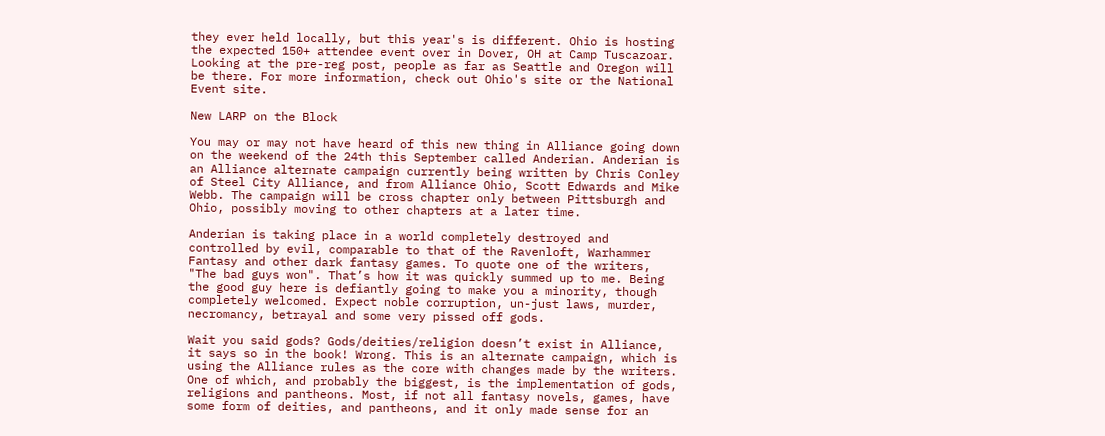they ever held locally, but this year's is different. Ohio is hosting the expected 150+ attendee event over in Dover, OH at Camp Tuscazoar. Looking at the pre-reg post, people as far as Seattle and Oregon will be there. For more information, check out Ohio's site or the National Event site.

New LARP on the Block

You may or may not have heard of this new thing in Alliance going down on the weekend of the 24th this September called Anderian. Anderian is an Alliance alternate campaign currently being written by Chris Conley of Steel City Alliance, and from Alliance Ohio, Scott Edwards and Mike Webb. The campaign will be cross chapter only between Pittsburgh and Ohio, possibly moving to other chapters at a later time.

Anderian is taking place in a world completely destroyed and controlled by evil, comparable to that of the Ravenloft, Warhammer Fantasy and other dark fantasy games. To quote one of the writers, "The bad guys won". That’s how it was quickly summed up to me. Being the good guy here is defiantly going to make you a minority, though completely welcomed. Expect noble corruption, un-just laws, murder, necromancy, betrayal and some very pissed off gods.

Wait you said gods? Gods/deities/religion doesn’t exist in Alliance, it says so in the book! Wrong. This is an alternate campaign, which is using the Alliance rules as the core with changes made by the writers. One of which, and probably the biggest, is the implementation of gods, religions and pantheons. Most, if not all fantasy novels, games, have some form of deities, and pantheons, and it only made sense for an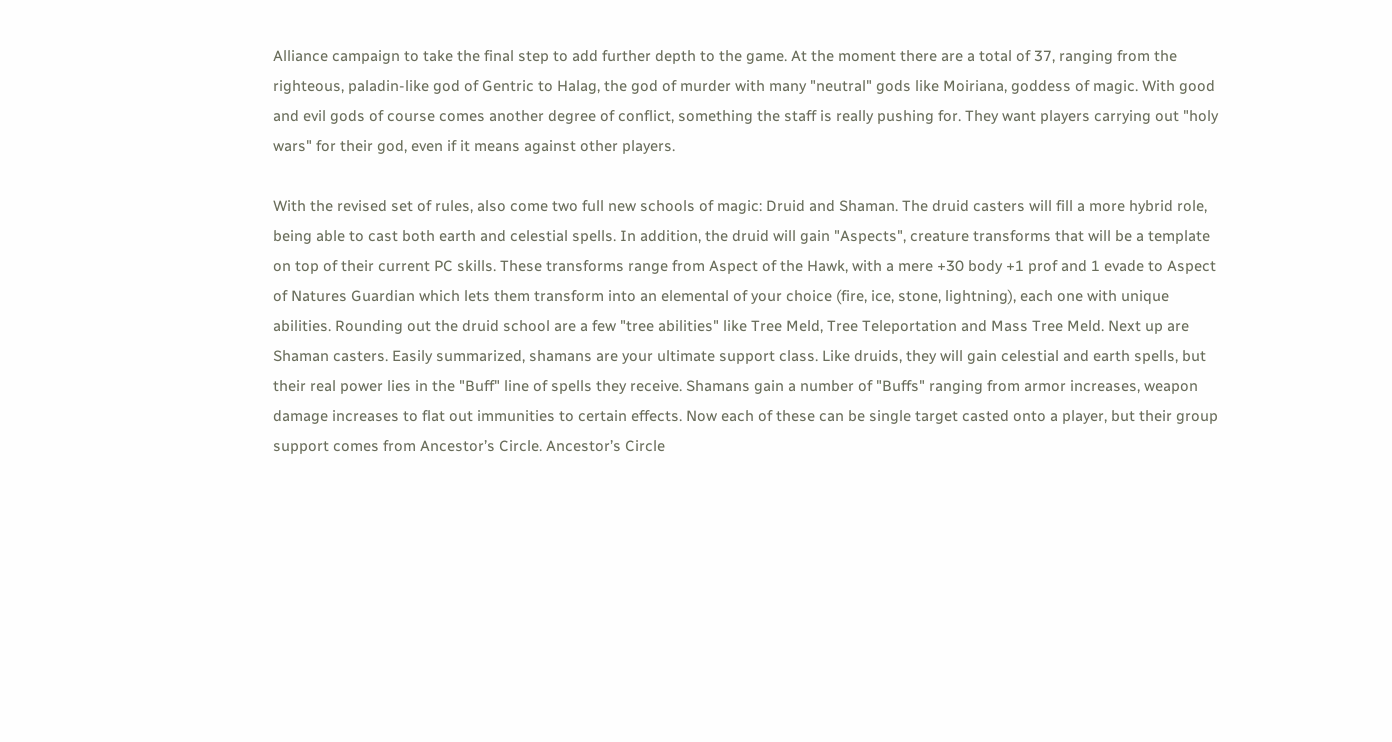Alliance campaign to take the final step to add further depth to the game. At the moment there are a total of 37, ranging from the righteous, paladin-like god of Gentric to Halag, the god of murder with many "neutral" gods like Moiriana, goddess of magic. With good and evil gods of course comes another degree of conflict, something the staff is really pushing for. They want players carrying out "holy wars" for their god, even if it means against other players.

With the revised set of rules, also come two full new schools of magic: Druid and Shaman. The druid casters will fill a more hybrid role, being able to cast both earth and celestial spells. In addition, the druid will gain "Aspects", creature transforms that will be a template on top of their current PC skills. These transforms range from Aspect of the Hawk, with a mere +30 body +1 prof and 1 evade to Aspect of Natures Guardian which lets them transform into an elemental of your choice (fire, ice, stone, lightning), each one with unique abilities. Rounding out the druid school are a few "tree abilities" like Tree Meld, Tree Teleportation and Mass Tree Meld. Next up are Shaman casters. Easily summarized, shamans are your ultimate support class. Like druids, they will gain celestial and earth spells, but their real power lies in the "Buff" line of spells they receive. Shamans gain a number of "Buffs" ranging from armor increases, weapon damage increases to flat out immunities to certain effects. Now each of these can be single target casted onto a player, but their group support comes from Ancestor’s Circle. Ancestor’s Circle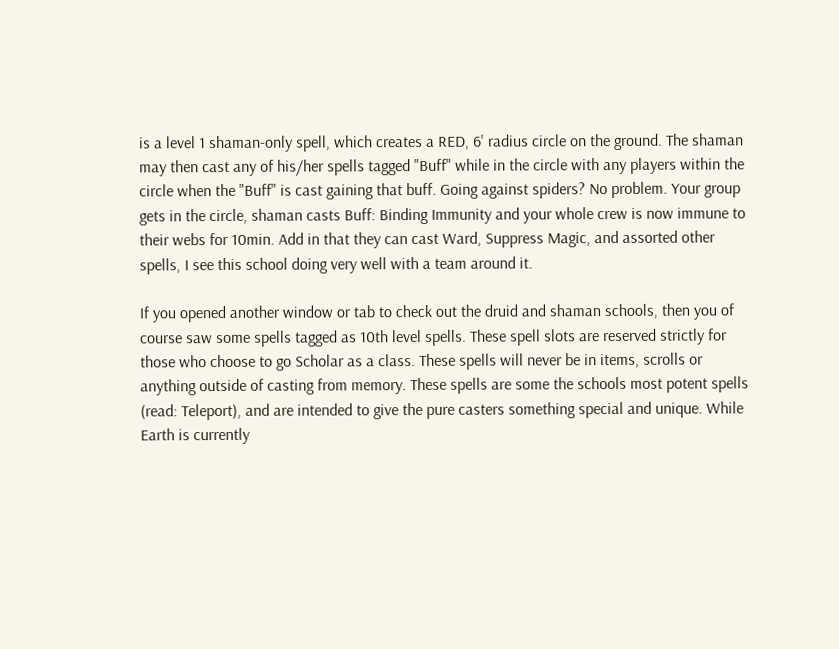is a level 1 shaman-only spell, which creates a RED, 6' radius circle on the ground. The shaman may then cast any of his/her spells tagged "Buff" while in the circle with any players within the circle when the "Buff" is cast gaining that buff. Going against spiders? No problem. Your group gets in the circle, shaman casts Buff: Binding Immunity and your whole crew is now immune to their webs for 10min. Add in that they can cast Ward, Suppress Magic, and assorted other spells, I see this school doing very well with a team around it.

If you opened another window or tab to check out the druid and shaman schools, then you of course saw some spells tagged as 10th level spells. These spell slots are reserved strictly for those who choose to go Scholar as a class. These spells will never be in items, scrolls or anything outside of casting from memory. These spells are some the schools most potent spells (read: Teleport), and are intended to give the pure casters something special and unique. While Earth is currently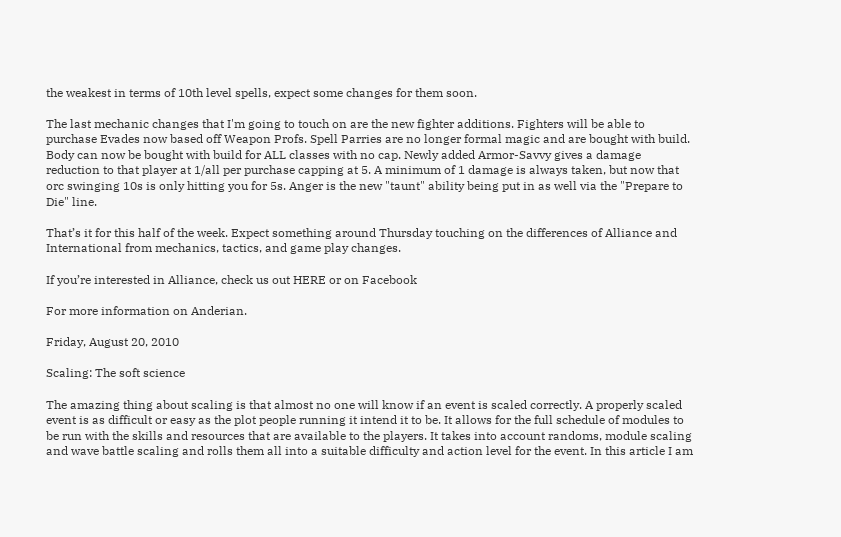the weakest in terms of 10th level spells, expect some changes for them soon.

The last mechanic changes that I'm going to touch on are the new fighter additions. Fighters will be able to purchase Evades now based off Weapon Profs. Spell Parries are no longer formal magic and are bought with build. Body can now be bought with build for ALL classes with no cap. Newly added Armor-Savvy gives a damage reduction to that player at 1/all per purchase capping at 5. A minimum of 1 damage is always taken, but now that orc swinging 10s is only hitting you for 5s. Anger is the new "taunt" ability being put in as well via the "Prepare to Die" line.

That’s it for this half of the week. Expect something around Thursday touching on the differences of Alliance and International from mechanics, tactics, and game play changes.

If you’re interested in Alliance, check us out HERE or on Facebook

For more information on Anderian.

Friday, August 20, 2010

Scaling: The soft science

The amazing thing about scaling is that almost no one will know if an event is scaled correctly. A properly scaled event is as difficult or easy as the plot people running it intend it to be. It allows for the full schedule of modules to be run with the skills and resources that are available to the players. It takes into account randoms, module scaling and wave battle scaling and rolls them all into a suitable difficulty and action level for the event. In this article I am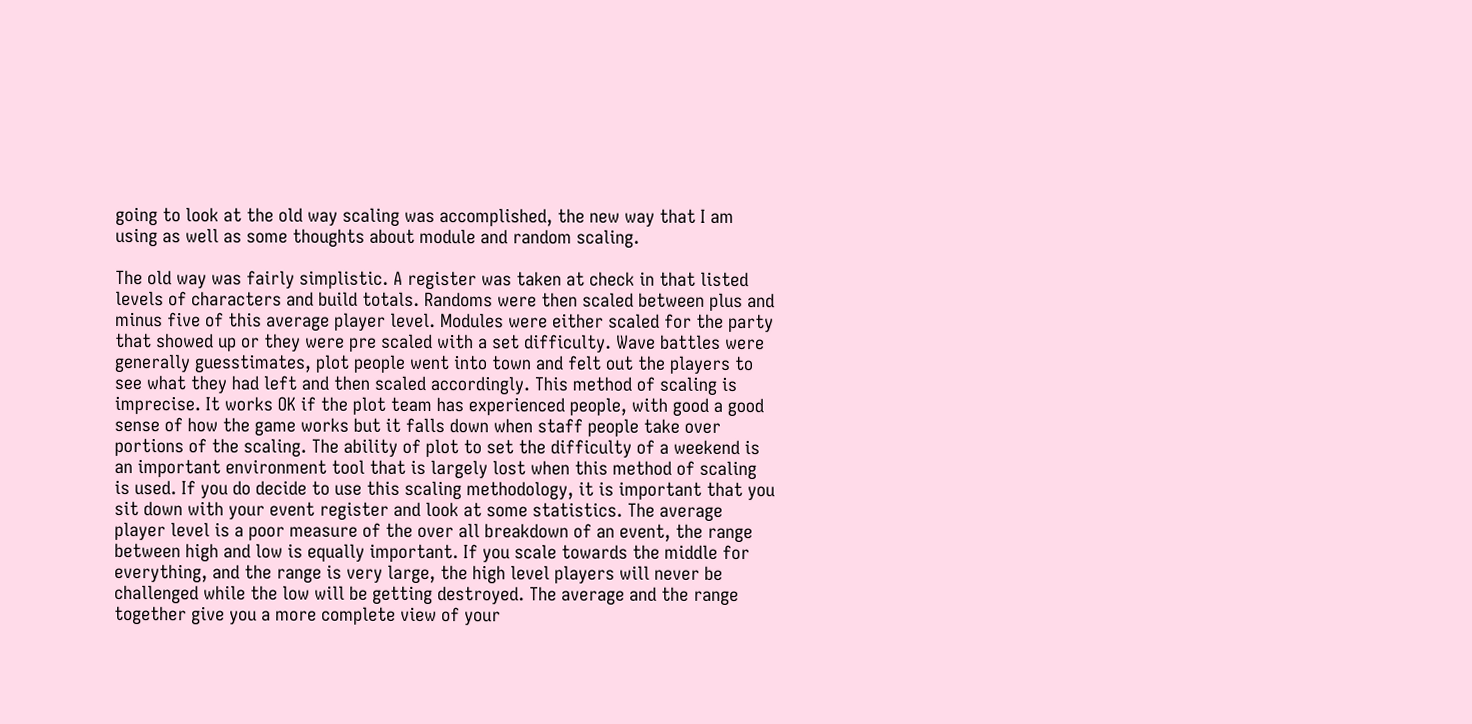going to look at the old way scaling was accomplished, the new way that I am using as well as some thoughts about module and random scaling.

The old way was fairly simplistic. A register was taken at check in that listed levels of characters and build totals. Randoms were then scaled between plus and minus five of this average player level. Modules were either scaled for the party that showed up or they were pre scaled with a set difficulty. Wave battles were generally guesstimates, plot people went into town and felt out the players to see what they had left and then scaled accordingly. This method of scaling is imprecise. It works OK if the plot team has experienced people, with good a good sense of how the game works but it falls down when staff people take over portions of the scaling. The ability of plot to set the difficulty of a weekend is an important environment tool that is largely lost when this method of scaling is used. If you do decide to use this scaling methodology, it is important that you sit down with your event register and look at some statistics. The average player level is a poor measure of the over all breakdown of an event, the range between high and low is equally important. If you scale towards the middle for everything, and the range is very large, the high level players will never be challenged while the low will be getting destroyed. The average and the range together give you a more complete view of your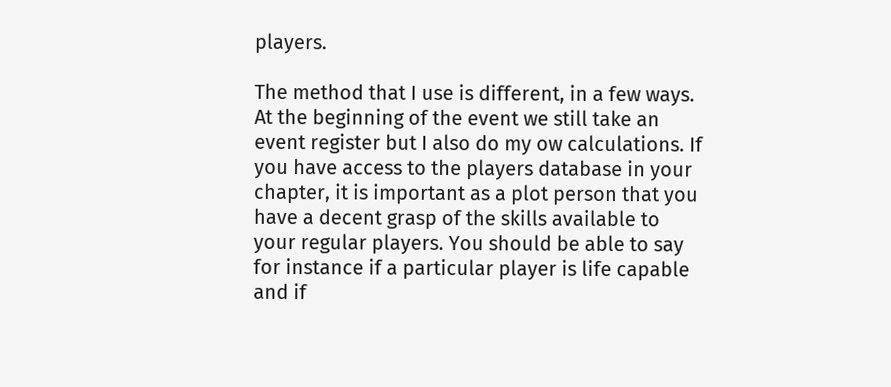players.

The method that I use is different, in a few ways. At the beginning of the event we still take an event register but I also do my ow calculations. If you have access to the players database in your chapter, it is important as a plot person that you have a decent grasp of the skills available to your regular players. You should be able to say for instance if a particular player is life capable and if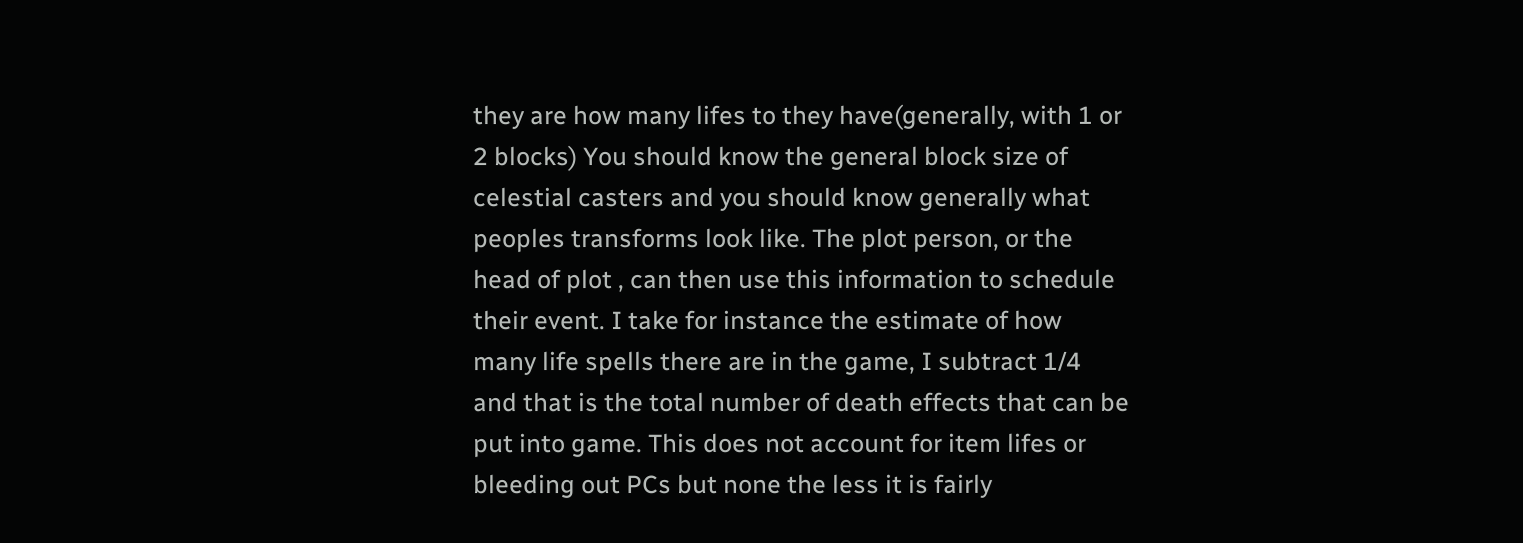they are how many lifes to they have(generally, with 1 or 2 blocks) You should know the general block size of celestial casters and you should know generally what peoples transforms look like. The plot person, or the head of plot , can then use this information to schedule their event. I take for instance the estimate of how many life spells there are in the game, I subtract 1/4 and that is the total number of death effects that can be put into game. This does not account for item lifes or bleeding out PCs but none the less it is fairly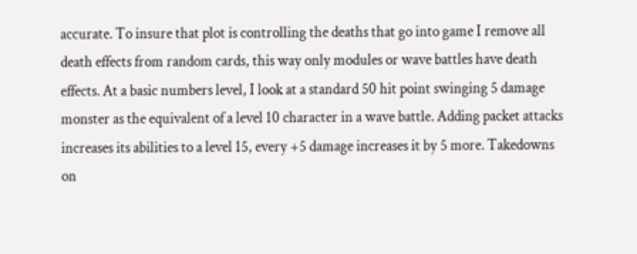accurate. To insure that plot is controlling the deaths that go into game I remove all death effects from random cards, this way only modules or wave battles have death effects. At a basic numbers level, I look at a standard 50 hit point swinging 5 damage monster as the equivalent of a level 10 character in a wave battle. Adding packet attacks increases its abilities to a level 15, every +5 damage increases it by 5 more. Takedowns on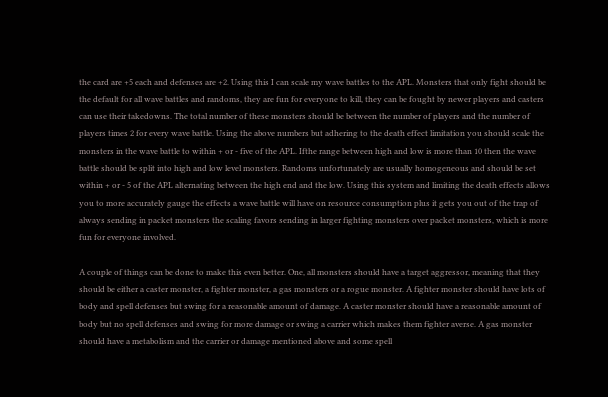the card are +5 each and defenses are +2. Using this I can scale my wave battles to the APL. Monsters that only fight should be the default for all wave battles and randoms, they are fun for everyone to kill, they can be fought by newer players and casters can use their takedowns. The total number of these monsters should be between the number of players and the number of players times 2 for every wave battle. Using the above numbers but adhering to the death effect limitation you should scale the monsters in the wave battle to within + or - five of the APL. Ifthe range between high and low is more than 10 then the wave battle should be split into high and low level monsters. Randoms unfortunately are usually homogeneous and should be set within + or - 5 of the APL alternating between the high end and the low. Using this system and limiting the death effects allows you to more accurately gauge the effects a wave battle will have on resource consumption plus it gets you out of the trap of always sending in packet monsters the scaling favors sending in larger fighting monsters over packet monsters, which is more fun for everyone involved.

A couple of things can be done to make this even better. One, all monsters should have a target aggressor, meaning that they should be either a caster monster, a fighter monster, a gas monsters or a rogue monster. A fighter monster should have lots of body and spell defenses but swing for a reasonable amount of damage. A caster monster should have a reasonable amount of body but no spell defenses and swing for more damage or swing a carrier which makes them fighter averse. A gas monster should have a metabolism and the carrier or damage mentioned above and some spell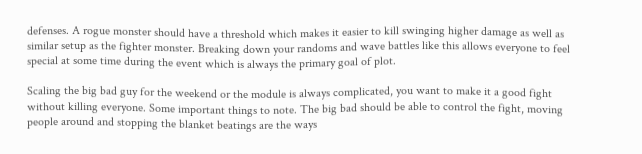defenses. A rogue monster should have a threshold which makes it easier to kill swinging higher damage as well as similar setup as the fighter monster. Breaking down your randoms and wave battles like this allows everyone to feel special at some time during the event which is always the primary goal of plot.

Scaling the big bad guy for the weekend or the module is always complicated, you want to make it a good fight without killing everyone. Some important things to note. The big bad should be able to control the fight, moving people around and stopping the blanket beatings are the ways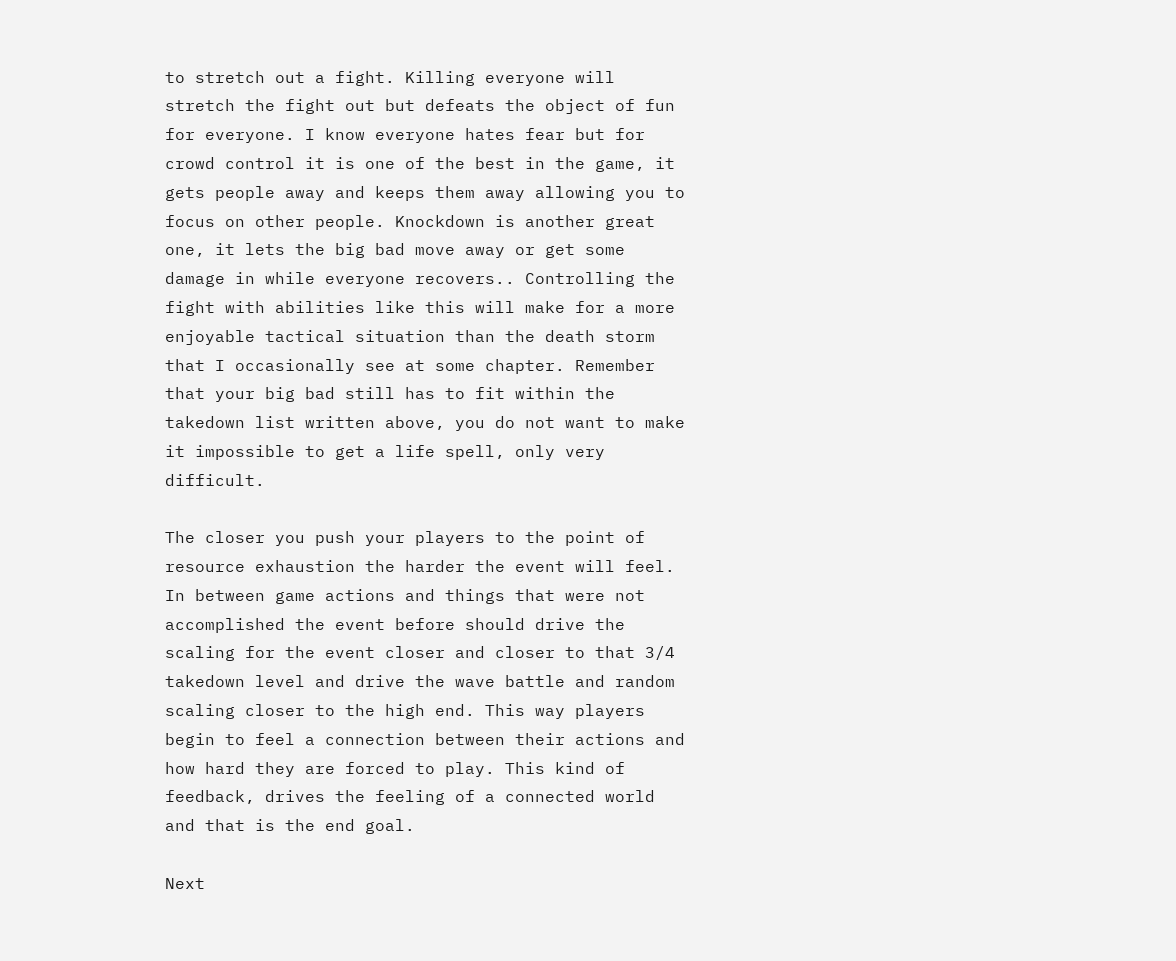to stretch out a fight. Killing everyone will stretch the fight out but defeats the object of fun for everyone. I know everyone hates fear but for crowd control it is one of the best in the game, it gets people away and keeps them away allowing you to focus on other people. Knockdown is another great one, it lets the big bad move away or get some damage in while everyone recovers.. Controlling the fight with abilities like this will make for a more enjoyable tactical situation than the death storm that I occasionally see at some chapter. Remember that your big bad still has to fit within the takedown list written above, you do not want to make it impossible to get a life spell, only very difficult.

The closer you push your players to the point of resource exhaustion the harder the event will feel. In between game actions and things that were not accomplished the event before should drive the scaling for the event closer and closer to that 3/4 takedown level and drive the wave battle and random scaling closer to the high end. This way players begin to feel a connection between their actions and how hard they are forced to play. This kind of feedback, drives the feeling of a connected world and that is the end goal.

Next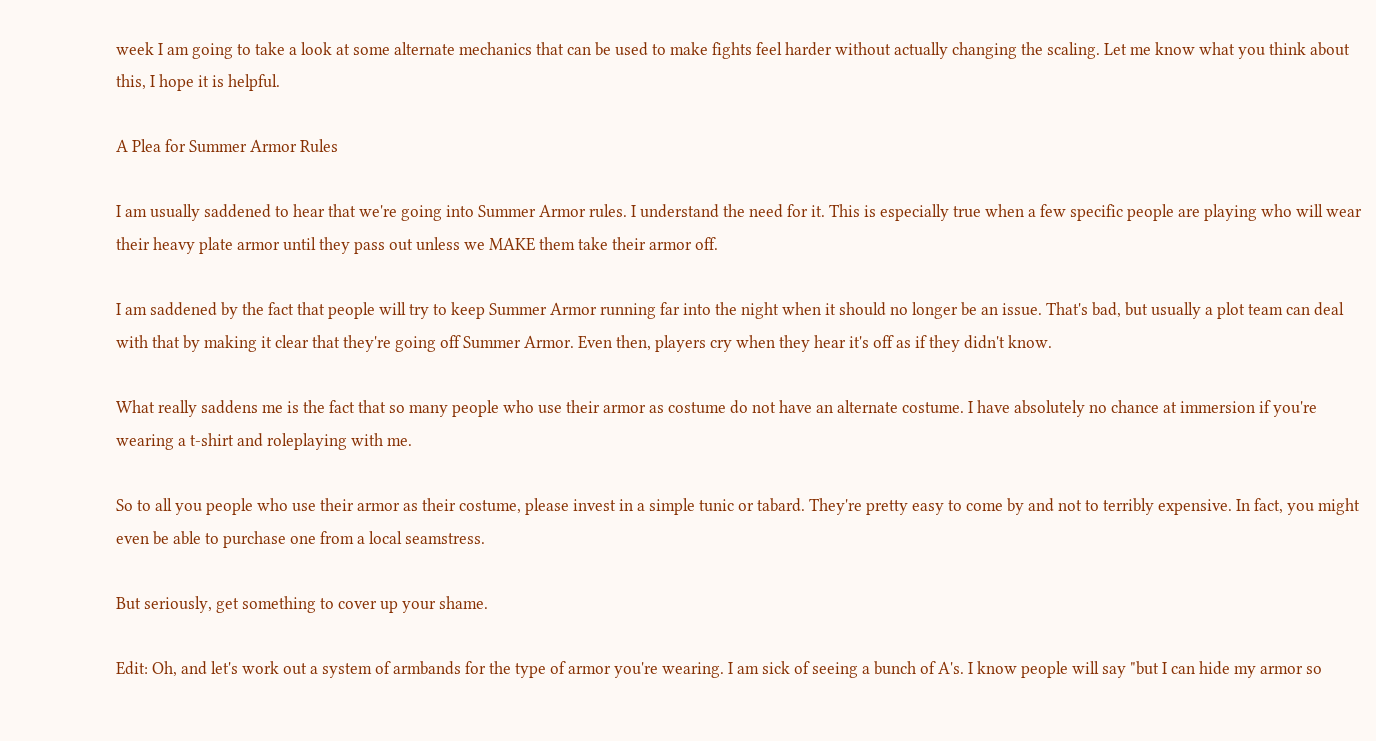week I am going to take a look at some alternate mechanics that can be used to make fights feel harder without actually changing the scaling. Let me know what you think about this, I hope it is helpful.

A Plea for Summer Armor Rules

I am usually saddened to hear that we're going into Summer Armor rules. I understand the need for it. This is especially true when a few specific people are playing who will wear their heavy plate armor until they pass out unless we MAKE them take their armor off.

I am saddened by the fact that people will try to keep Summer Armor running far into the night when it should no longer be an issue. That's bad, but usually a plot team can deal with that by making it clear that they're going off Summer Armor. Even then, players cry when they hear it's off as if they didn't know.

What really saddens me is the fact that so many people who use their armor as costume do not have an alternate costume. I have absolutely no chance at immersion if you're wearing a t-shirt and roleplaying with me.

So to all you people who use their armor as their costume, please invest in a simple tunic or tabard. They're pretty easy to come by and not to terribly expensive. In fact, you might even be able to purchase one from a local seamstress.

But seriously, get something to cover up your shame.

Edit: Oh, and let's work out a system of armbands for the type of armor you're wearing. I am sick of seeing a bunch of A's. I know people will say "but I can hide my armor so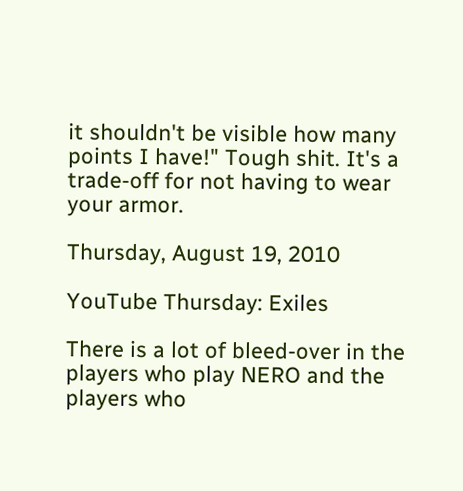it shouldn't be visible how many points I have!" Tough shit. It's a trade-off for not having to wear your armor.

Thursday, August 19, 2010

YouTube Thursday: Exiles

There is a lot of bleed-over in the players who play NERO and the players who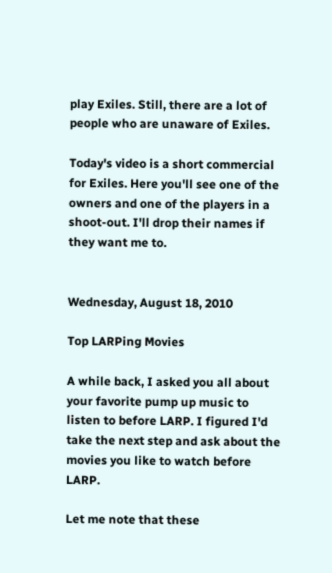play Exiles. Still, there are a lot of people who are unaware of Exiles.

Today's video is a short commercial for Exiles. Here you'll see one of the owners and one of the players in a shoot-out. I'll drop their names if they want me to.


Wednesday, August 18, 2010

Top LARPing Movies

A while back, I asked you all about your favorite pump up music to listen to before LARP. I figured I'd take the next step and ask about the movies you like to watch before LARP.

Let me note that these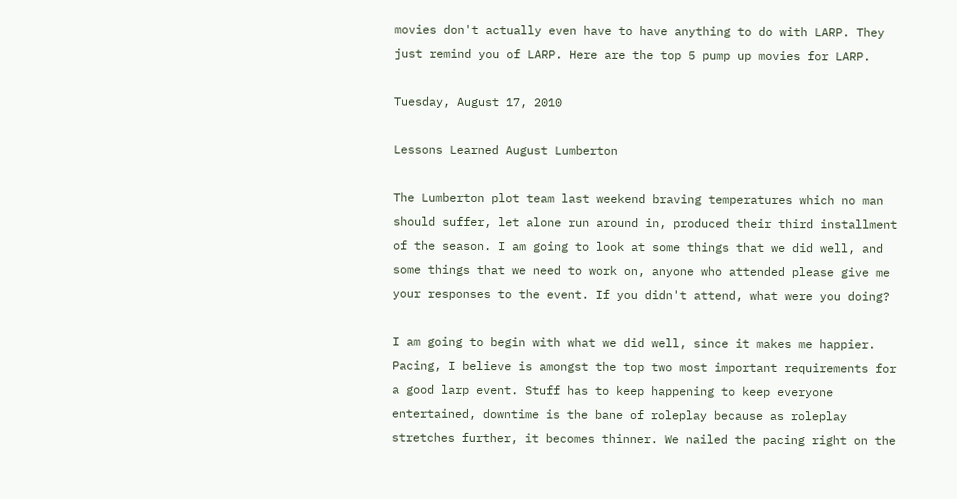movies don't actually even have to have anything to do with LARP. They just remind you of LARP. Here are the top 5 pump up movies for LARP.

Tuesday, August 17, 2010

Lessons Learned August Lumberton

The Lumberton plot team last weekend braving temperatures which no man should suffer, let alone run around in, produced their third installment of the season. I am going to look at some things that we did well, and some things that we need to work on, anyone who attended please give me your responses to the event. If you didn't attend, what were you doing?

I am going to begin with what we did well, since it makes me happier. Pacing, I believe is amongst the top two most important requirements for a good larp event. Stuff has to keep happening to keep everyone entertained, downtime is the bane of roleplay because as roleplay stretches further, it becomes thinner. We nailed the pacing right on the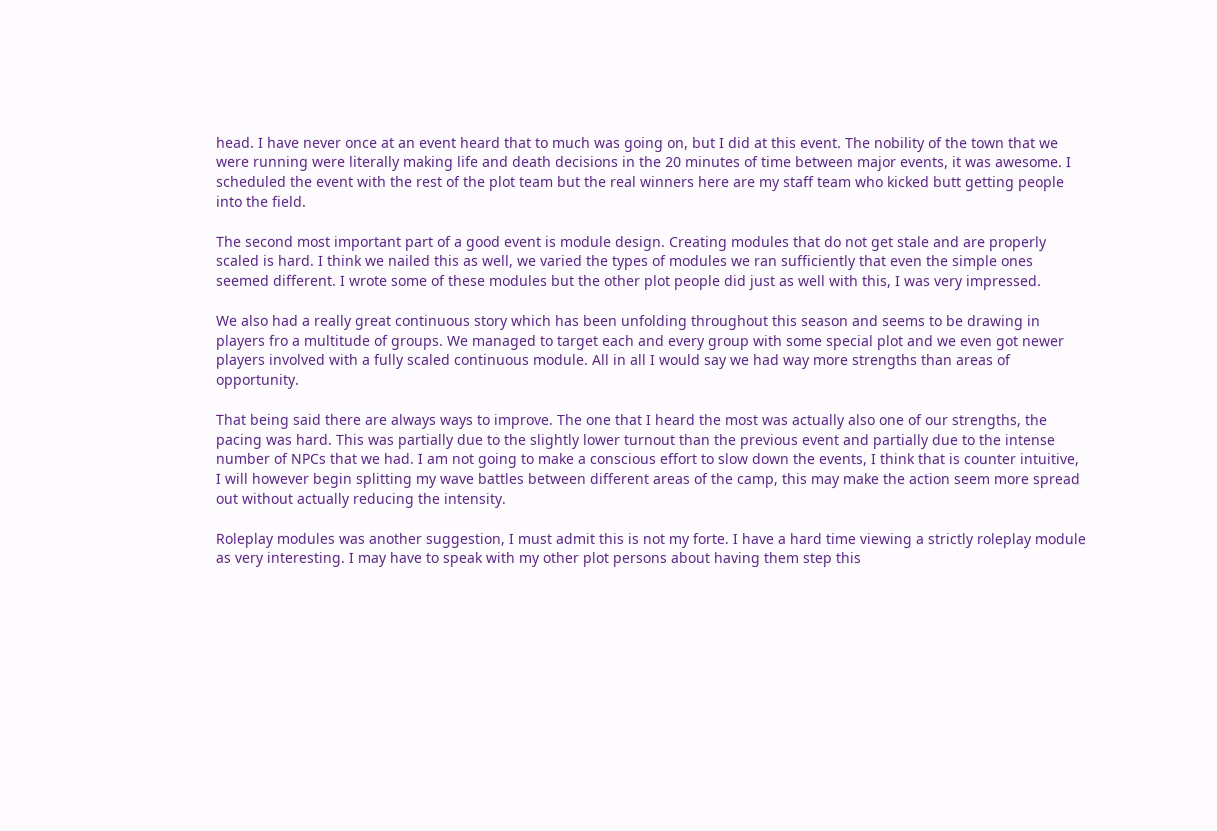head. I have never once at an event heard that to much was going on, but I did at this event. The nobility of the town that we were running were literally making life and death decisions in the 20 minutes of time between major events, it was awesome. I scheduled the event with the rest of the plot team but the real winners here are my staff team who kicked butt getting people into the field.

The second most important part of a good event is module design. Creating modules that do not get stale and are properly scaled is hard. I think we nailed this as well, we varied the types of modules we ran sufficiently that even the simple ones seemed different. I wrote some of these modules but the other plot people did just as well with this, I was very impressed.

We also had a really great continuous story which has been unfolding throughout this season and seems to be drawing in players fro a multitude of groups. We managed to target each and every group with some special plot and we even got newer players involved with a fully scaled continuous module. All in all I would say we had way more strengths than areas of opportunity.

That being said there are always ways to improve. The one that I heard the most was actually also one of our strengths, the pacing was hard. This was partially due to the slightly lower turnout than the previous event and partially due to the intense number of NPCs that we had. I am not going to make a conscious effort to slow down the events, I think that is counter intuitive, I will however begin splitting my wave battles between different areas of the camp, this may make the action seem more spread out without actually reducing the intensity.

Roleplay modules was another suggestion, I must admit this is not my forte. I have a hard time viewing a strictly roleplay module as very interesting. I may have to speak with my other plot persons about having them step this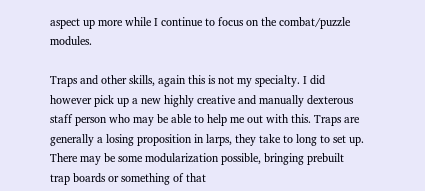aspect up more while I continue to focus on the combat/puzzle modules.

Traps and other skills, again this is not my specialty. I did however pick up a new highly creative and manually dexterous staff person who may be able to help me out with this. Traps are generally a losing proposition in larps, they take to long to set up. There may be some modularization possible, bringing prebuilt trap boards or something of that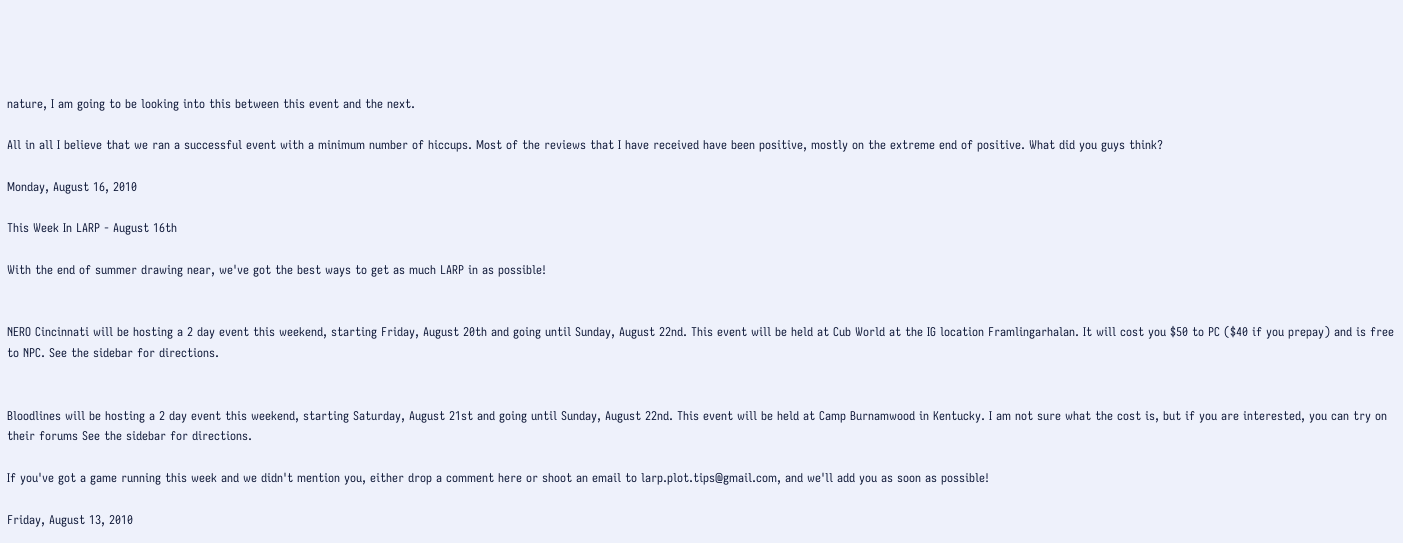nature, I am going to be looking into this between this event and the next.

All in all I believe that we ran a successful event with a minimum number of hiccups. Most of the reviews that I have received have been positive, mostly on the extreme end of positive. What did you guys think?

Monday, August 16, 2010

This Week In LARP - August 16th

With the end of summer drawing near, we've got the best ways to get as much LARP in as possible!


NERO Cincinnati will be hosting a 2 day event this weekend, starting Friday, August 20th and going until Sunday, August 22nd. This event will be held at Cub World at the IG location Framlingarhalan. It will cost you $50 to PC ($40 if you prepay) and is free to NPC. See the sidebar for directions.


Bloodlines will be hosting a 2 day event this weekend, starting Saturday, August 21st and going until Sunday, August 22nd. This event will be held at Camp Burnamwood in Kentucky. I am not sure what the cost is, but if you are interested, you can try on their forums See the sidebar for directions.

If you've got a game running this week and we didn't mention you, either drop a comment here or shoot an email to larp.plot.tips@gmail.com, and we'll add you as soon as possible!

Friday, August 13, 2010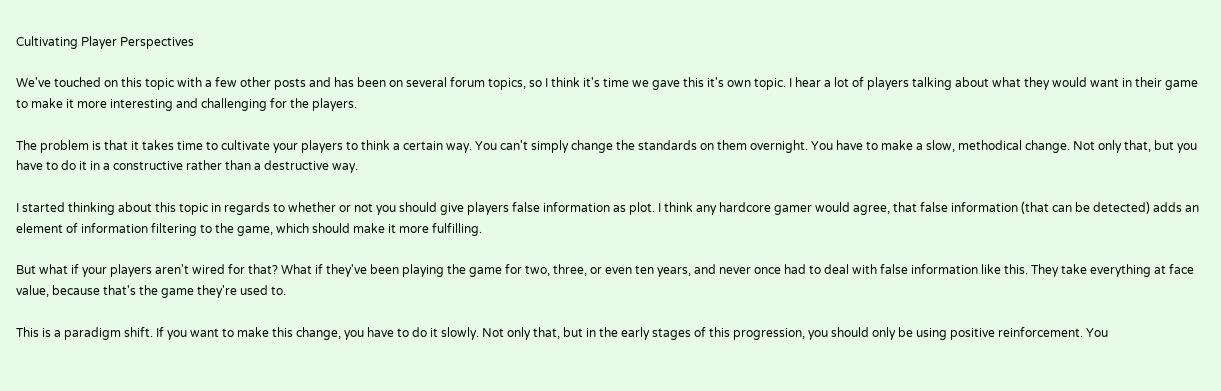Cultivating Player Perspectives

We've touched on this topic with a few other posts and has been on several forum topics, so I think it's time we gave this it's own topic. I hear a lot of players talking about what they would want in their game to make it more interesting and challenging for the players.

The problem is that it takes time to cultivate your players to think a certain way. You can't simply change the standards on them overnight. You have to make a slow, methodical change. Not only that, but you have to do it in a constructive rather than a destructive way.

I started thinking about this topic in regards to whether or not you should give players false information as plot. I think any hardcore gamer would agree, that false information (that can be detected) adds an element of information filtering to the game, which should make it more fulfilling.

But what if your players aren't wired for that? What if they've been playing the game for two, three, or even ten years, and never once had to deal with false information like this. They take everything at face value, because that's the game they're used to.

This is a paradigm shift. If you want to make this change, you have to do it slowly. Not only that, but in the early stages of this progression, you should only be using positive reinforcement. You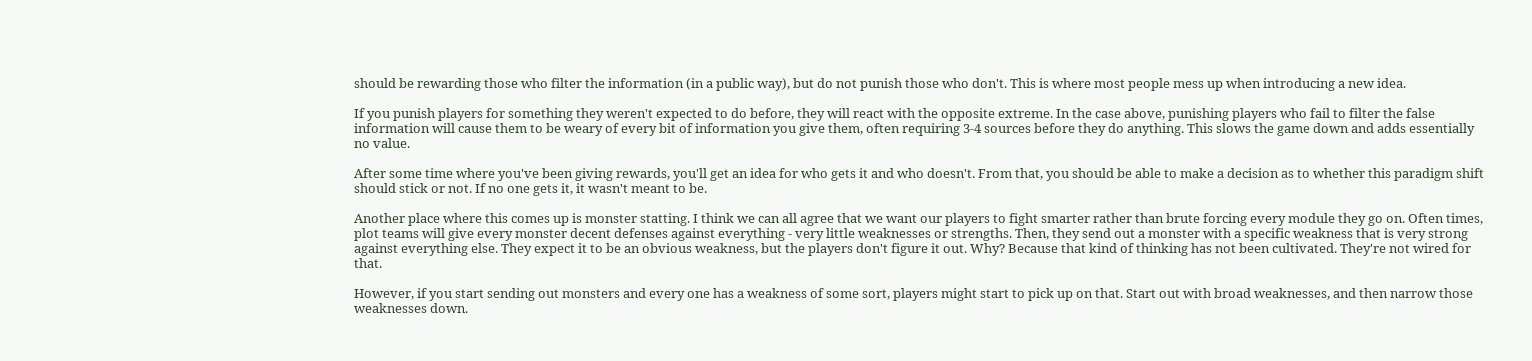should be rewarding those who filter the information (in a public way), but do not punish those who don't. This is where most people mess up when introducing a new idea.

If you punish players for something they weren't expected to do before, they will react with the opposite extreme. In the case above, punishing players who fail to filter the false information will cause them to be weary of every bit of information you give them, often requiring 3-4 sources before they do anything. This slows the game down and adds essentially no value.

After some time where you've been giving rewards, you'll get an idea for who gets it and who doesn't. From that, you should be able to make a decision as to whether this paradigm shift should stick or not. If no one gets it, it wasn't meant to be.

Another place where this comes up is monster statting. I think we can all agree that we want our players to fight smarter rather than brute forcing every module they go on. Often times, plot teams will give every monster decent defenses against everything - very little weaknesses or strengths. Then, they send out a monster with a specific weakness that is very strong against everything else. They expect it to be an obvious weakness, but the players don't figure it out. Why? Because that kind of thinking has not been cultivated. They're not wired for that.

However, if you start sending out monsters and every one has a weakness of some sort, players might start to pick up on that. Start out with broad weaknesses, and then narrow those weaknesses down.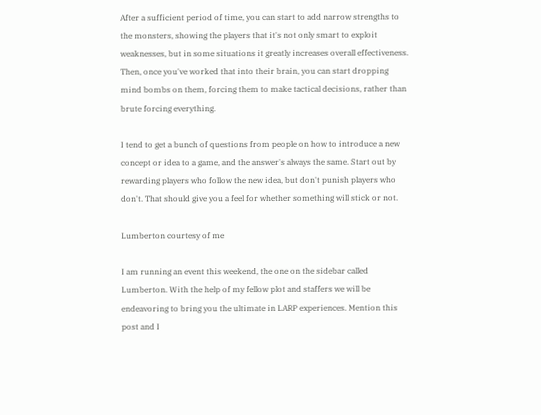After a sufficient period of time, you can start to add narrow strengths to the monsters, showing the players that it's not only smart to exploit weaknesses, but in some situations it greatly increases overall effectiveness. Then, once you've worked that into their brain, you can start dropping mind bombs on them, forcing them to make tactical decisions, rather than brute forcing everything.

I tend to get a bunch of questions from people on how to introduce a new concept or idea to a game, and the answer's always the same. Start out by rewarding players who follow the new idea, but don't punish players who don't. That should give you a feel for whether something will stick or not.

Lumberton courtesy of me

I am running an event this weekend, the one on the sidebar called Lumberton. With the help of my fellow plot and staffers we will be endeavoring to bring you the ultimate in LARP experiences. Mention this post and I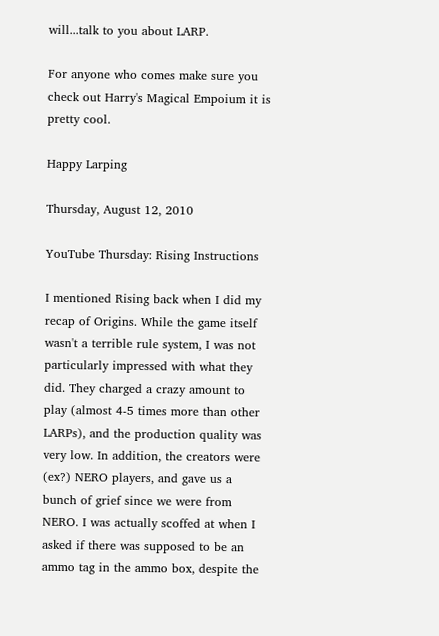will...talk to you about LARP.

For anyone who comes make sure you check out Harry's Magical Empoium it is pretty cool.

Happy Larping

Thursday, August 12, 2010

YouTube Thursday: Rising Instructions

I mentioned Rising back when I did my recap of Origins. While the game itself wasn't a terrible rule system, I was not particularly impressed with what they did. They charged a crazy amount to play (almost 4-5 times more than other LARPs), and the production quality was very low. In addition, the creators were (ex?) NERO players, and gave us a bunch of grief since we were from NERO. I was actually scoffed at when I asked if there was supposed to be an ammo tag in the ammo box, despite the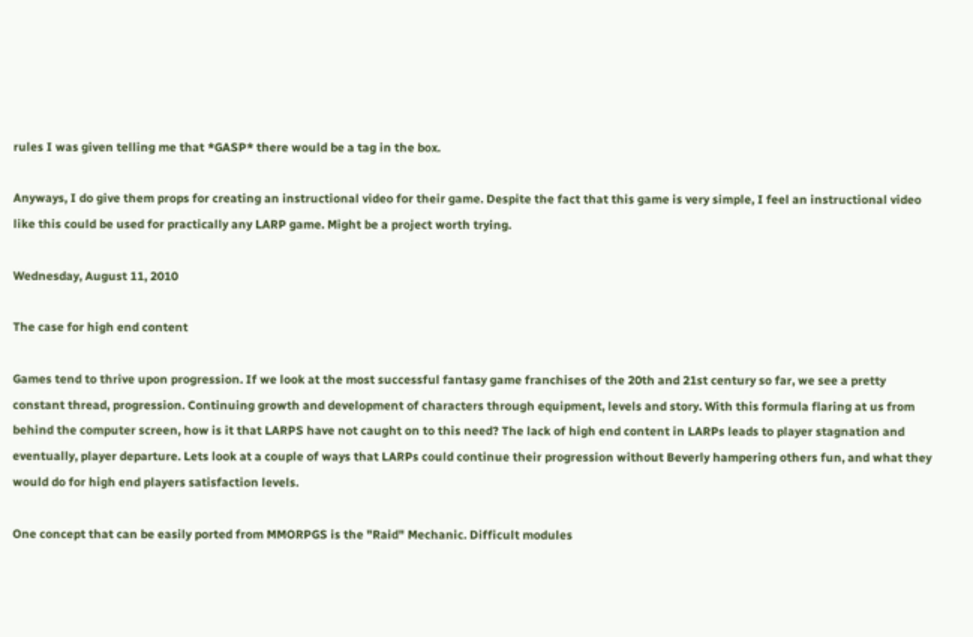rules I was given telling me that *GASP* there would be a tag in the box.

Anyways, I do give them props for creating an instructional video for their game. Despite the fact that this game is very simple, I feel an instructional video like this could be used for practically any LARP game. Might be a project worth trying.

Wednesday, August 11, 2010

The case for high end content

Games tend to thrive upon progression. If we look at the most successful fantasy game franchises of the 20th and 21st century so far, we see a pretty constant thread, progression. Continuing growth and development of characters through equipment, levels and story. With this formula flaring at us from behind the computer screen, how is it that LARPS have not caught on to this need? The lack of high end content in LARPs leads to player stagnation and eventually, player departure. Lets look at a couple of ways that LARPs could continue their progression without Beverly hampering others fun, and what they would do for high end players satisfaction levels.

One concept that can be easily ported from MMORPGS is the "Raid" Mechanic. Difficult modules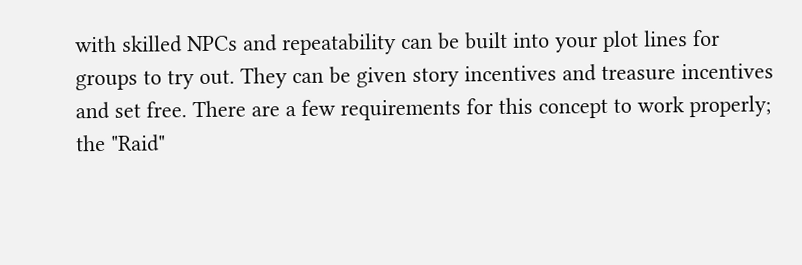with skilled NPCs and repeatability can be built into your plot lines for groups to try out. They can be given story incentives and treasure incentives and set free. There are a few requirements for this concept to work properly; the "Raid"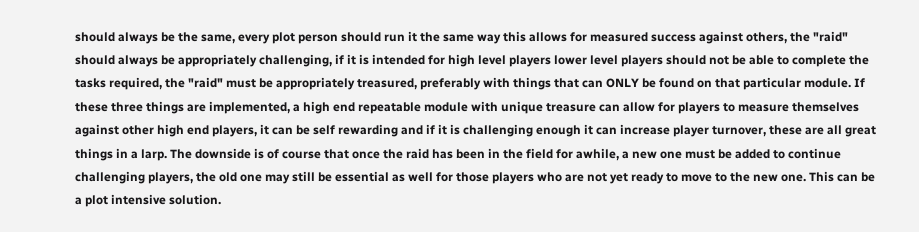should always be the same, every plot person should run it the same way this allows for measured success against others, the "raid" should always be appropriately challenging, if it is intended for high level players lower level players should not be able to complete the tasks required, the "raid" must be appropriately treasured, preferably with things that can ONLY be found on that particular module. If these three things are implemented, a high end repeatable module with unique treasure can allow for players to measure themselves against other high end players, it can be self rewarding and if it is challenging enough it can increase player turnover, these are all great things in a larp. The downside is of course that once the raid has been in the field for awhile, a new one must be added to continue challenging players, the old one may still be essential as well for those players who are not yet ready to move to the new one. This can be a plot intensive solution.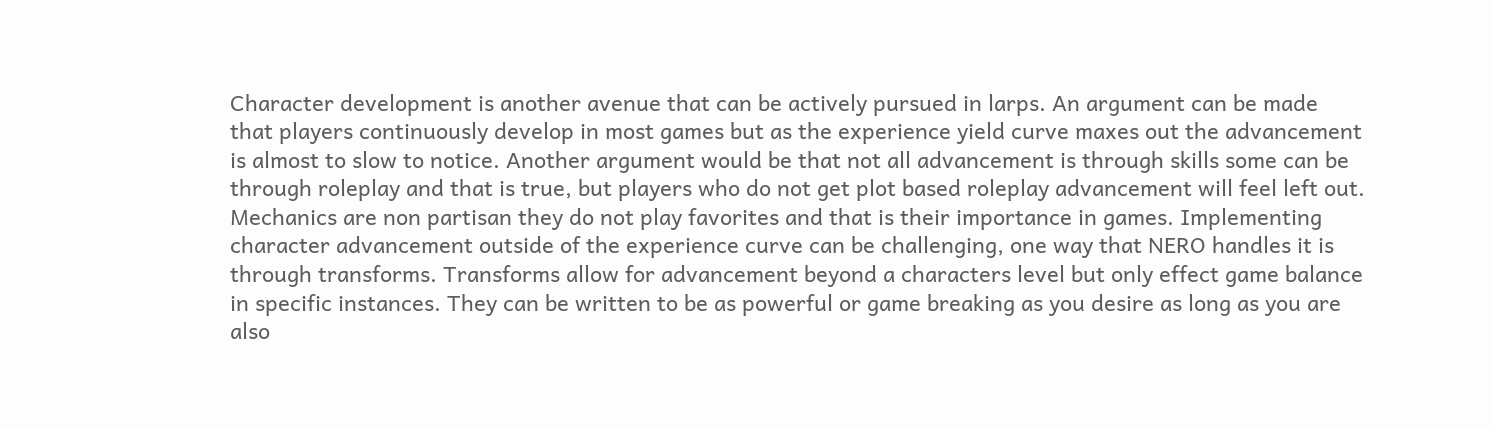Character development is another avenue that can be actively pursued in larps. An argument can be made that players continuously develop in most games but as the experience yield curve maxes out the advancement is almost to slow to notice. Another argument would be that not all advancement is through skills some can be through roleplay and that is true, but players who do not get plot based roleplay advancement will feel left out. Mechanics are non partisan they do not play favorites and that is their importance in games. Implementing character advancement outside of the experience curve can be challenging, one way that NERO handles it is through transforms. Transforms allow for advancement beyond a characters level but only effect game balance in specific instances. They can be written to be as powerful or game breaking as you desire as long as you are also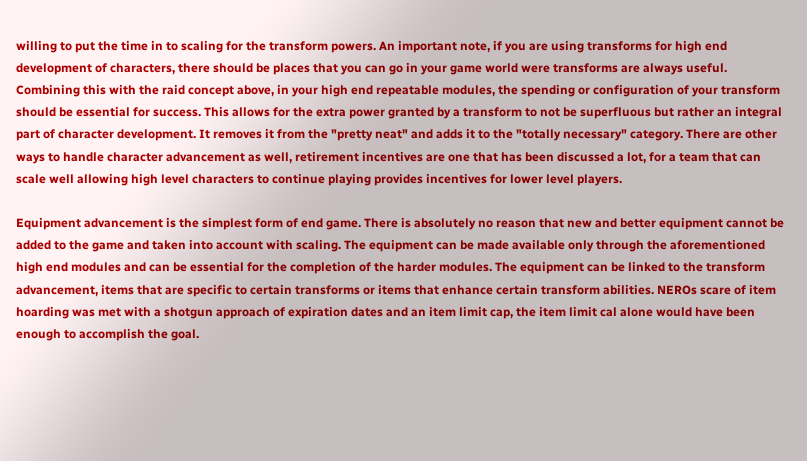willing to put the time in to scaling for the transform powers. An important note, if you are using transforms for high end development of characters, there should be places that you can go in your game world were transforms are always useful. Combining this with the raid concept above, in your high end repeatable modules, the spending or configuration of your transform should be essential for success. This allows for the extra power granted by a transform to not be superfluous but rather an integral part of character development. It removes it from the "pretty neat" and adds it to the "totally necessary" category. There are other ways to handle character advancement as well, retirement incentives are one that has been discussed a lot, for a team that can scale well allowing high level characters to continue playing provides incentives for lower level players.

Equipment advancement is the simplest form of end game. There is absolutely no reason that new and better equipment cannot be added to the game and taken into account with scaling. The equipment can be made available only through the aforementioned high end modules and can be essential for the completion of the harder modules. The equipment can be linked to the transform advancement, items that are specific to certain transforms or items that enhance certain transform abilities. NEROs scare of item hoarding was met with a shotgun approach of expiration dates and an item limit cap, the item limit cal alone would have been enough to accomplish the goal.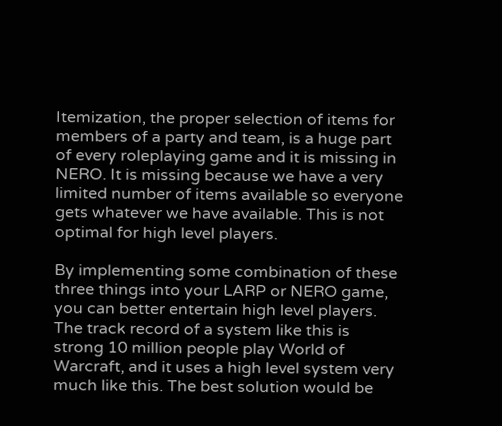Itemization, the proper selection of items for members of a party and team, is a huge part of every roleplaying game and it is missing in NERO. It is missing because we have a very limited number of items available so everyone gets whatever we have available. This is not optimal for high level players.

By implementing some combination of these three things into your LARP or NERO game, you can better entertain high level players. The track record of a system like this is strong 10 million people play World of Warcraft, and it uses a high level system very much like this. The best solution would be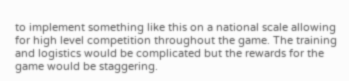to implement something like this on a national scale allowing for high level competition throughout the game. The training and logistics would be complicated but the rewards for the game would be staggering.